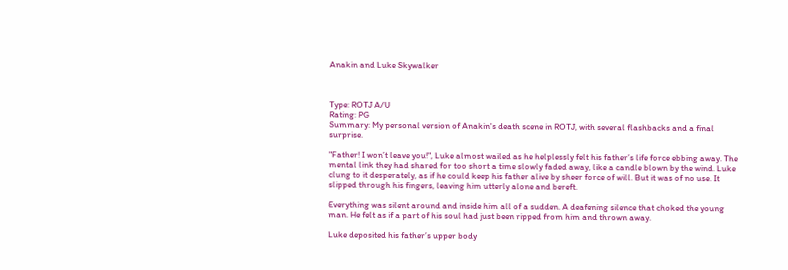Anakin and Luke Skywalker



Type: ROTJ A/U
Rating: PG
Summary: My personal version of Anakin's death scene in ROTJ, with several flashbacks and a final surprise.

"Father! I won’t leave you!", Luke almost wailed as he helplessly felt his father’s life force ebbing away. The mental link they had shared for too short a time slowly faded away, like a candle blown by the wind. Luke clung to it desperately, as if he could keep his father alive by sheer force of will. But it was of no use. It slipped through his fingers, leaving him utterly alone and bereft.

Everything was silent around and inside him all of a sudden. A deafening silence that choked the young man. He felt as if a part of his soul had just been ripped from him and thrown away.

Luke deposited his father’s upper body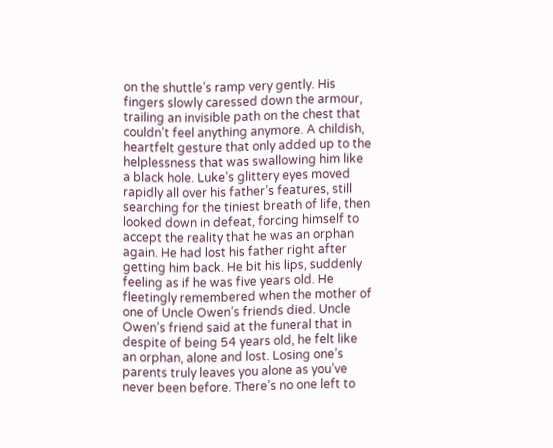on the shuttle’s ramp very gently. His fingers slowly caressed down the armour, trailing an invisible path on the chest that couldn’t feel anything anymore. A childish, heartfelt gesture that only added up to the helplessness that was swallowing him like a black hole. Luke’s glittery eyes moved rapidly all over his father’s features, still searching for the tiniest breath of life, then looked down in defeat, forcing himself to accept the reality that he was an orphan again. He had lost his father right after getting him back. He bit his lips, suddenly feeling as if he was five years old. He fleetingly remembered when the mother of one of Uncle Owen’s friends died. Uncle Owen’s friend said at the funeral that in despite of being 54 years old, he felt like an orphan, alone and lost. Losing one’s parents truly leaves you alone as you’ve never been before. There’s no one left to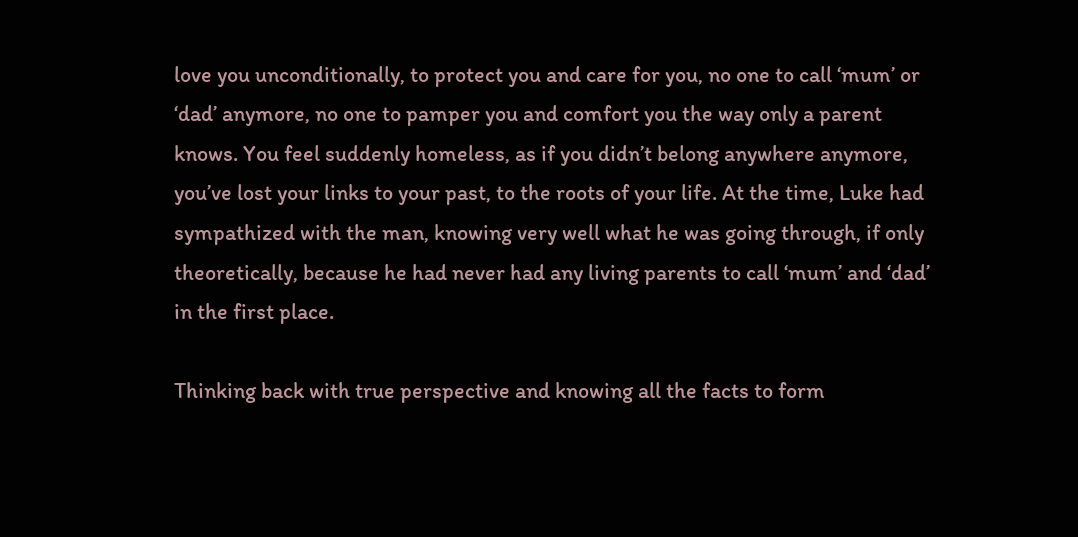love you unconditionally, to protect you and care for you, no one to call ‘mum’ or ‘dad’ anymore, no one to pamper you and comfort you the way only a parent knows. You feel suddenly homeless, as if you didn’t belong anywhere anymore, you’ve lost your links to your past, to the roots of your life. At the time, Luke had sympathized with the man, knowing very well what he was going through, if only theoretically, because he had never had any living parents to call ‘mum’ and ‘dad’ in the first place.

Thinking back with true perspective and knowing all the facts to form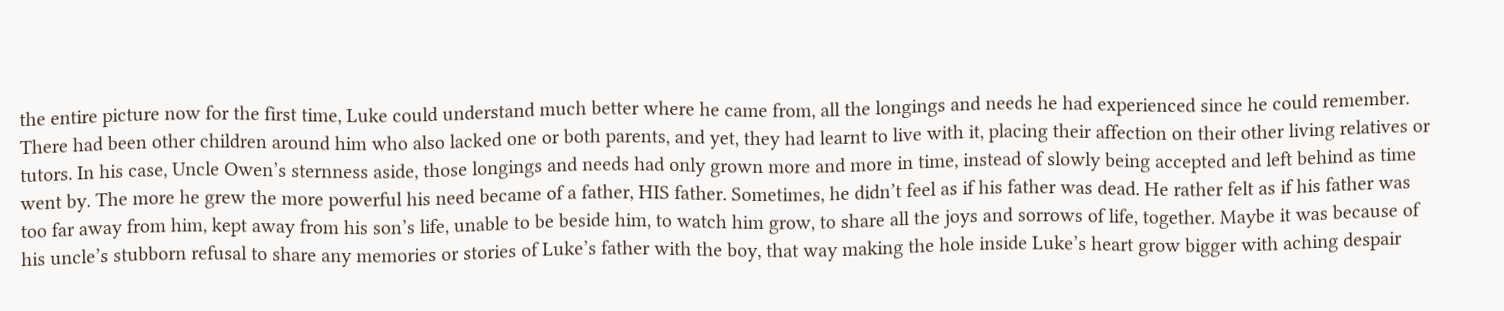the entire picture now for the first time, Luke could understand much better where he came from, all the longings and needs he had experienced since he could remember. There had been other children around him who also lacked one or both parents, and yet, they had learnt to live with it, placing their affection on their other living relatives or tutors. In his case, Uncle Owen’s sternness aside, those longings and needs had only grown more and more in time, instead of slowly being accepted and left behind as time went by. The more he grew the more powerful his need became of a father, HIS father. Sometimes, he didn’t feel as if his father was dead. He rather felt as if his father was too far away from him, kept away from his son’s life, unable to be beside him, to watch him grow, to share all the joys and sorrows of life, together. Maybe it was because of his uncle’s stubborn refusal to share any memories or stories of Luke’s father with the boy, that way making the hole inside Luke’s heart grow bigger with aching despair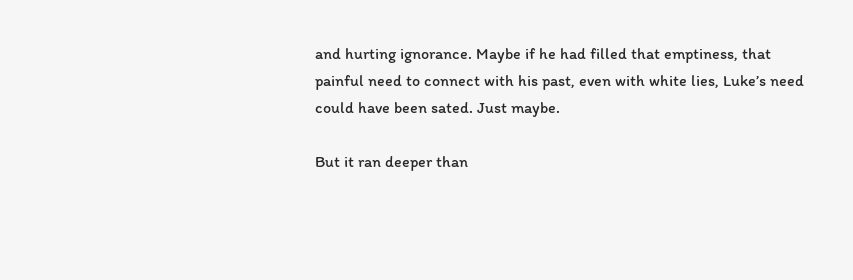and hurting ignorance. Maybe if he had filled that emptiness, that painful need to connect with his past, even with white lies, Luke’s need could have been sated. Just maybe.

But it ran deeper than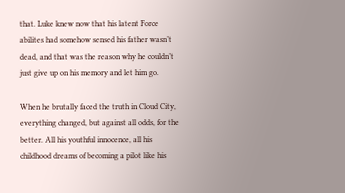that. Luke knew now that his latent Force abilites had somehow sensed his father wasn’t dead, and that was the reason why he couldn’t just give up on his memory and let him go.

When he brutally faced the truth in Cloud City, everything changed, but against all odds, for the better. All his youthful innocence, all his childhood dreams of becoming a pilot like his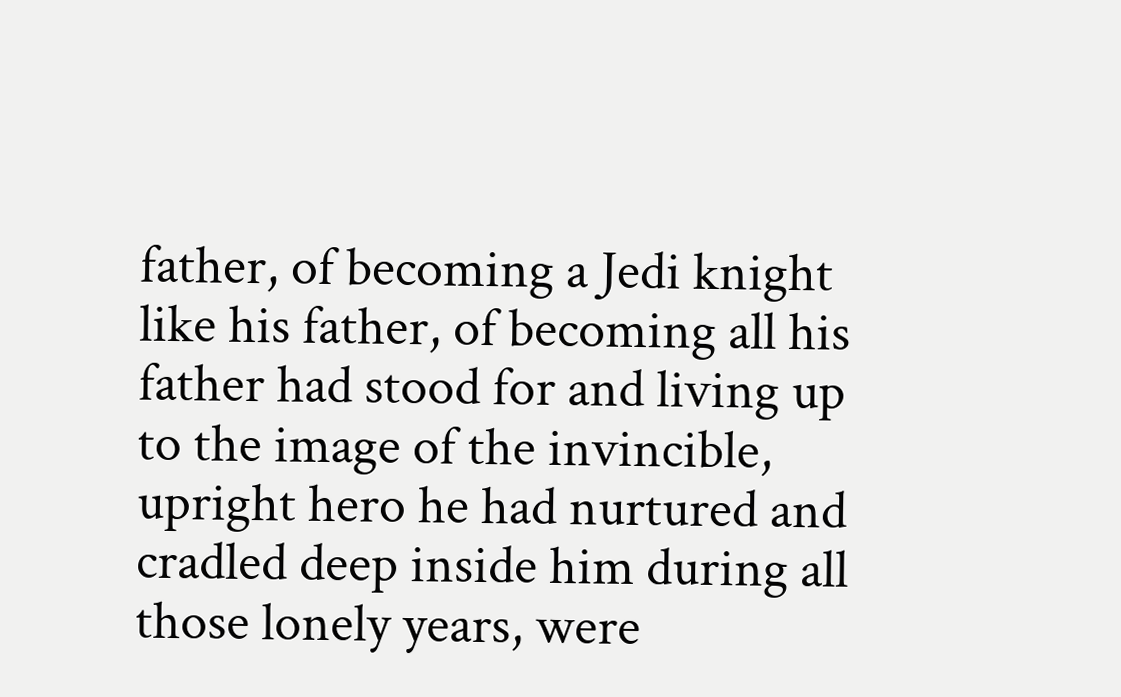father, of becoming a Jedi knight like his father, of becoming all his father had stood for and living up to the image of the invincible, upright hero he had nurtured and cradled deep inside him during all those lonely years, were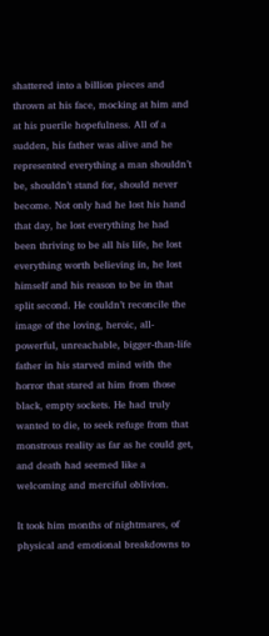shattered into a billion pieces and thrown at his face, mocking at him and at his puerile hopefulness. All of a sudden, his father was alive and he represented everything a man shouldn’t be, shouldn’t stand for, should never become. Not only had he lost his hand that day, he lost everything he had been thriving to be all his life, he lost everything worth believing in, he lost himself and his reason to be in that split second. He couldn’t reconcile the image of the loving, heroic, all-powerful, unreachable, bigger-than-life father in his starved mind with the horror that stared at him from those black, empty sockets. He had truly wanted to die, to seek refuge from that monstrous reality as far as he could get, and death had seemed like a welcoming and merciful oblivion.

It took him months of nightmares, of physical and emotional breakdowns to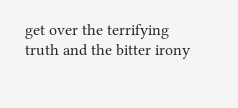get over the terrifying truth and the bitter irony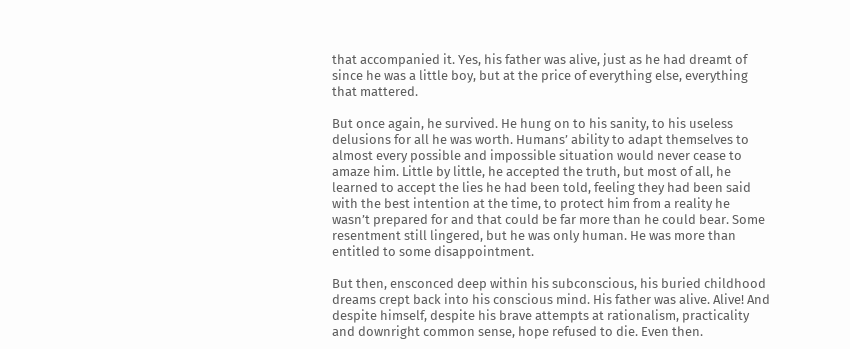that accompanied it. Yes, his father was alive, just as he had dreamt of since he was a little boy, but at the price of everything else, everything that mattered.

But once again, he survived. He hung on to his sanity, to his useless delusions for all he was worth. Humans’ ability to adapt themselves to almost every possible and impossible situation would never cease to amaze him. Little by little, he accepted the truth, but most of all, he learned to accept the lies he had been told, feeling they had been said with the best intention at the time, to protect him from a reality he wasn’t prepared for and that could be far more than he could bear. Some resentment still lingered, but he was only human. He was more than entitled to some disappointment.

But then, ensconced deep within his subconscious, his buried childhood dreams crept back into his conscious mind. His father was alive. Alive! And despite himself, despite his brave attempts at rationalism, practicality and downright common sense, hope refused to die. Even then.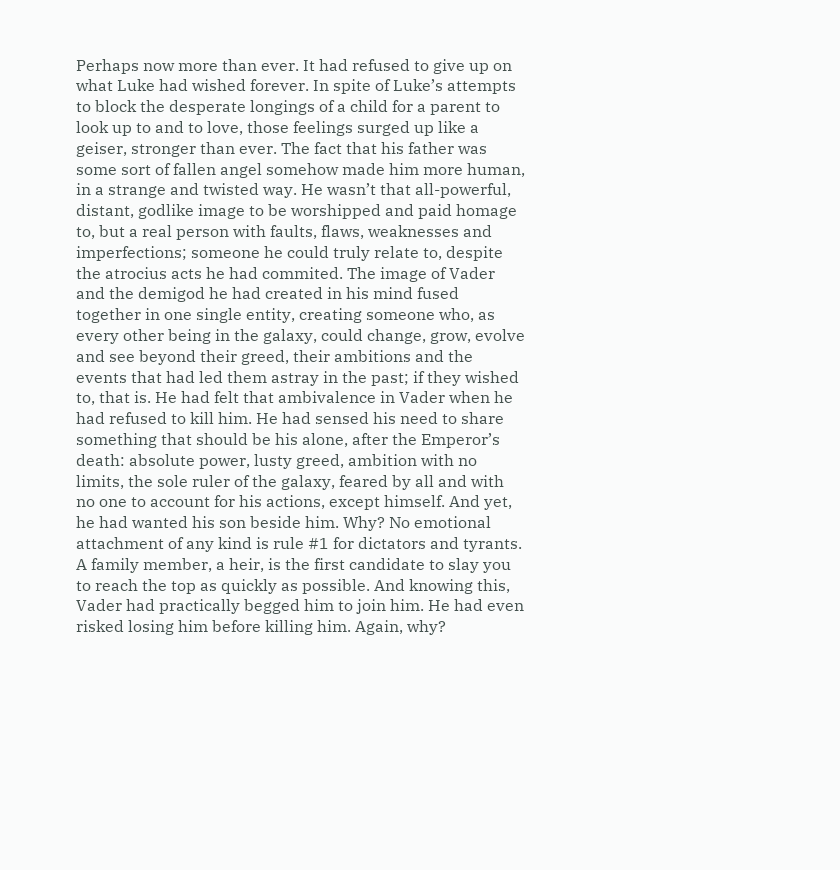Perhaps now more than ever. It had refused to give up on what Luke had wished forever. In spite of Luke’s attempts to block the desperate longings of a child for a parent to look up to and to love, those feelings surged up like a geiser, stronger than ever. The fact that his father was some sort of fallen angel somehow made him more human, in a strange and twisted way. He wasn’t that all-powerful, distant, godlike image to be worshipped and paid homage to, but a real person with faults, flaws, weaknesses and imperfections; someone he could truly relate to, despite the atrocius acts he had commited. The image of Vader and the demigod he had created in his mind fused together in one single entity, creating someone who, as every other being in the galaxy, could change, grow, evolve and see beyond their greed, their ambitions and the events that had led them astray in the past; if they wished to, that is. He had felt that ambivalence in Vader when he had refused to kill him. He had sensed his need to share something that should be his alone, after the Emperor’s death: absolute power, lusty greed, ambition with no limits, the sole ruler of the galaxy, feared by all and with no one to account for his actions, except himself. And yet, he had wanted his son beside him. Why? No emotional attachment of any kind is rule #1 for dictators and tyrants. A family member, a heir, is the first candidate to slay you to reach the top as quickly as possible. And knowing this, Vader had practically begged him to join him. He had even risked losing him before killing him. Again, why?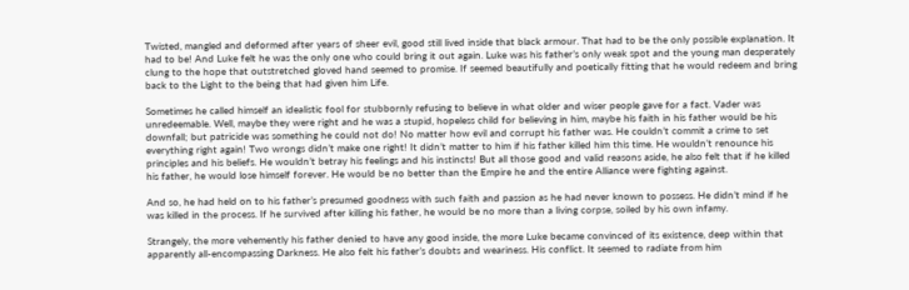Twisted, mangled and deformed after years of sheer evil, good still lived inside that black armour. That had to be the only possible explanation. It had to be! And Luke felt he was the only one who could bring it out again. Luke was his father’s only weak spot and the young man desperately clung to the hope that outstretched gloved hand seemed to promise. If seemed beautifully and poetically fitting that he would redeem and bring back to the Light to the being that had given him Life.

Sometimes he called himself an idealistic fool for stubbornly refusing to believe in what older and wiser people gave for a fact. Vader was unredeemable. Well, maybe they were right and he was a stupid, hopeless child for believing in him, maybe his faith in his father would be his downfall; but patricide was something he could not do! No matter how evil and corrupt his father was. He couldn’t commit a crime to set everything right again! Two wrongs didn’t make one right! It didn’t matter to him if his father killed him this time. He wouldn’t renounce his principles and his beliefs. He wouldn’t betray his feelings and his instincts! But all those good and valid reasons aside, he also felt that if he killed his father, he would lose himself forever. He would be no better than the Empire he and the entire Alliance were fighting against.

And so, he had held on to his father’s presumed goodness with such faith and passion as he had never known to possess. He didn’t mind if he was killed in the process. If he survived after killing his father, he would be no more than a living corpse, soiled by his own infamy.

Strangely, the more vehemently his father denied to have any good inside, the more Luke became convinced of its existence, deep within that apparently all-encompassing Darkness. He also felt his father’s doubts and weariness. His conflict. It seemed to radiate from him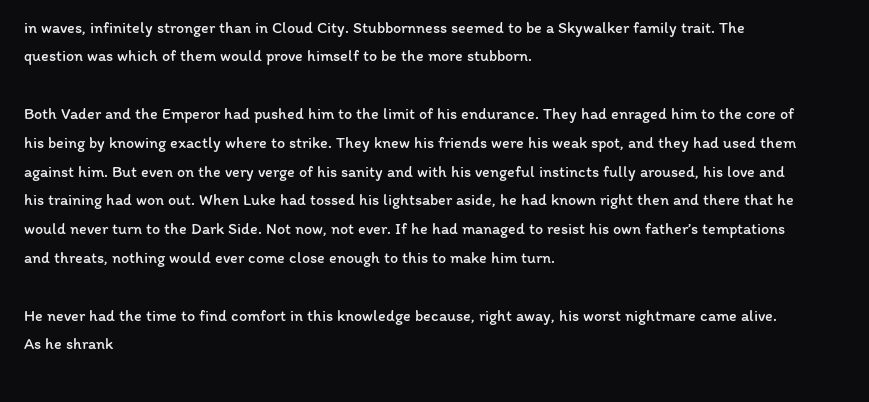in waves, infinitely stronger than in Cloud City. Stubbornness seemed to be a Skywalker family trait. The question was which of them would prove himself to be the more stubborn.

Both Vader and the Emperor had pushed him to the limit of his endurance. They had enraged him to the core of his being by knowing exactly where to strike. They knew his friends were his weak spot, and they had used them against him. But even on the very verge of his sanity and with his vengeful instincts fully aroused, his love and his training had won out. When Luke had tossed his lightsaber aside, he had known right then and there that he would never turn to the Dark Side. Not now, not ever. If he had managed to resist his own father’s temptations and threats, nothing would ever come close enough to this to make him turn.

He never had the time to find comfort in this knowledge because, right away, his worst nightmare came alive. As he shrank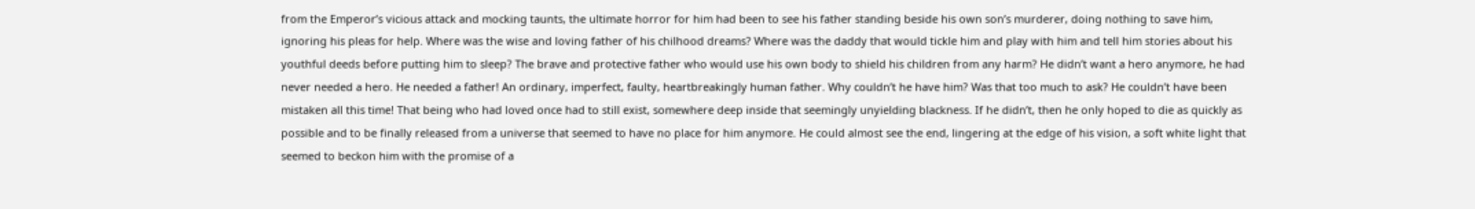from the Emperor’s vicious attack and mocking taunts, the ultimate horror for him had been to see his father standing beside his own son’s murderer, doing nothing to save him, ignoring his pleas for help. Where was the wise and loving father of his chilhood dreams? Where was the daddy that would tickle him and play with him and tell him stories about his youthful deeds before putting him to sleep? The brave and protective father who would use his own body to shield his children from any harm? He didn’t want a hero anymore, he had never needed a hero. He needed a father! An ordinary, imperfect, faulty, heartbreakingly human father. Why couldn’t he have him? Was that too much to ask? He couldn’t have been mistaken all this time! That being who had loved once had to still exist, somewhere deep inside that seemingly unyielding blackness. If he didn’t, then he only hoped to die as quickly as possible and to be finally released from a universe that seemed to have no place for him anymore. He could almost see the end, lingering at the edge of his vision, a soft white light that seemed to beckon him with the promise of a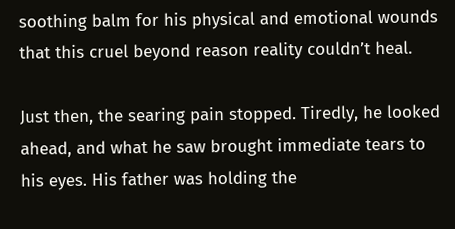soothing balm for his physical and emotional wounds that this cruel beyond reason reality couldn’t heal.

Just then, the searing pain stopped. Tiredly, he looked ahead, and what he saw brought immediate tears to his eyes. His father was holding the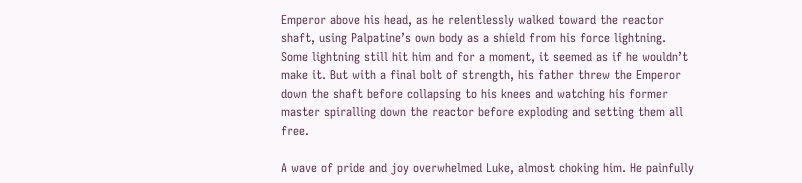Emperor above his head, as he relentlessly walked toward the reactor shaft, using Palpatine’s own body as a shield from his force lightning. Some lightning still hit him and for a moment, it seemed as if he wouldn’t make it. But with a final bolt of strength, his father threw the Emperor down the shaft before collapsing to his knees and watching his former master spiralling down the reactor before exploding and setting them all free.

A wave of pride and joy overwhelmed Luke, almost choking him. He painfully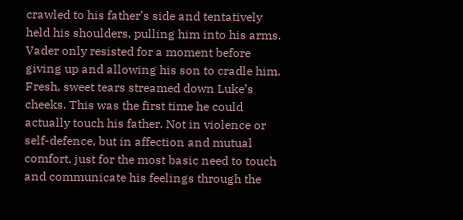crawled to his father’s side and tentatively held his shoulders, pulling him into his arms. Vader only resisted for a moment before giving up and allowing his son to cradle him. Fresh, sweet tears streamed down Luke’s cheeks. This was the first time he could actually touch his father. Not in violence or self-defence, but in affection and mutual comfort, just for the most basic need to touch and communicate his feelings through the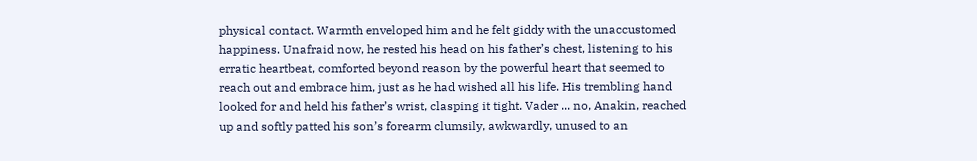physical contact. Warmth enveloped him and he felt giddy with the unaccustomed happiness. Unafraid now, he rested his head on his father’s chest, listening to his erratic heartbeat, comforted beyond reason by the powerful heart that seemed to reach out and embrace him, just as he had wished all his life. His trembling hand looked for and held his father’s wrist, clasping it tight. Vader ... no, Anakin, reached up and softly patted his son’s forearm clumsily, awkwardly, unused to an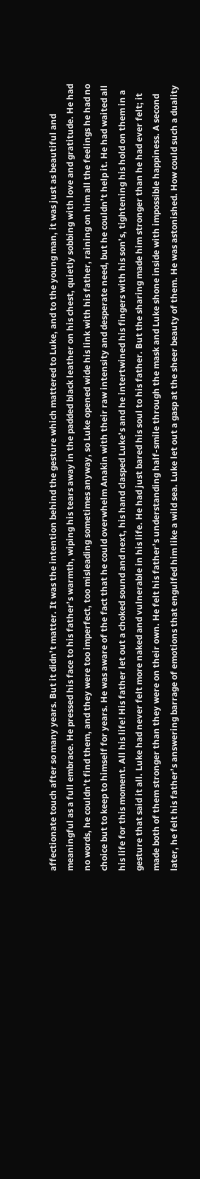affectionate touch after so many years. But it didn’t matter. It was the intention behind the gesture which mattered to Luke, and to the young man, it was just as beautiful and meaningful as a full embrace. He pressed his face to his father’s warmth, wiping his tears away in the padded black leather on his chest, quietly sobbing with love and gratitude. He had no words, he couldn’t find them, and they were too imperfect, too misleading sometimes anyway, so Luke opened wide his link with his father, raining on him all the feelings he had no choice but to keep to himself for years. He was aware of the fact that he could overwhelm Anakin with their raw intensity and desperate need, but he couldn’t help it. He had waited all his life for this moment. All his life! His father let out a choked sound and next, his hand clasped Luke’s and he intertwined his fingers with his son’s, tightening his hold on them in a gesture that said it all. Luke had never felt more naked and vulnerable in his life. He had just bared his soul to his father. But the sharing made him stronger than he had ever felt; it made both of them stronger than they were on their own. He felt his father’s understanding half-smile through the mask and Luke shone inside with impossible happiness. A second later, he felt his father’s answering barrage of emotions that engulfed him like a wild sea. Luke let out a gasp at the sheer beauty of them. He was astonished. How could such a duality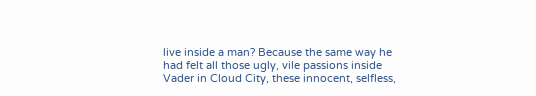live inside a man? Because the same way he had felt all those ugly, vile passions inside Vader in Cloud City, these innocent, selfless,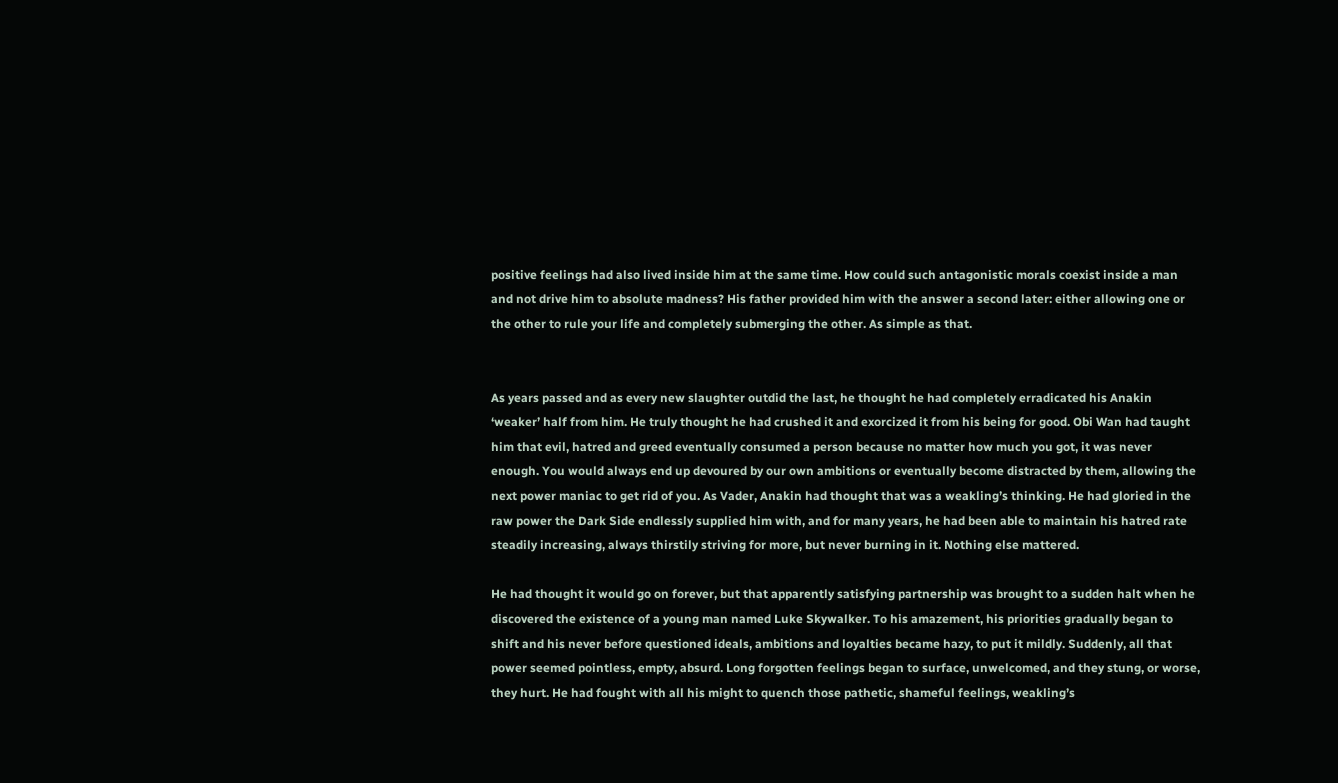positive feelings had also lived inside him at the same time. How could such antagonistic morals coexist inside a man and not drive him to absolute madness? His father provided him with the answer a second later: either allowing one or the other to rule your life and completely submerging the other. As simple as that.


As years passed and as every new slaughter outdid the last, he thought he had completely erradicated his Anakin ‘weaker’ half from him. He truly thought he had crushed it and exorcized it from his being for good. Obi Wan had taught him that evil, hatred and greed eventually consumed a person because no matter how much you got, it was never enough. You would always end up devoured by our own ambitions or eventually become distracted by them, allowing the next power maniac to get rid of you. As Vader, Anakin had thought that was a weakling’s thinking. He had gloried in the raw power the Dark Side endlessly supplied him with, and for many years, he had been able to maintain his hatred rate steadily increasing, always thirstily striving for more, but never burning in it. Nothing else mattered.

He had thought it would go on forever, but that apparently satisfying partnership was brought to a sudden halt when he discovered the existence of a young man named Luke Skywalker. To his amazement, his priorities gradually began to shift and his never before questioned ideals, ambitions and loyalties became hazy, to put it mildly. Suddenly, all that power seemed pointless, empty, absurd. Long forgotten feelings began to surface, unwelcomed, and they stung, or worse, they hurt. He had fought with all his might to quench those pathetic, shameful feelings, weakling’s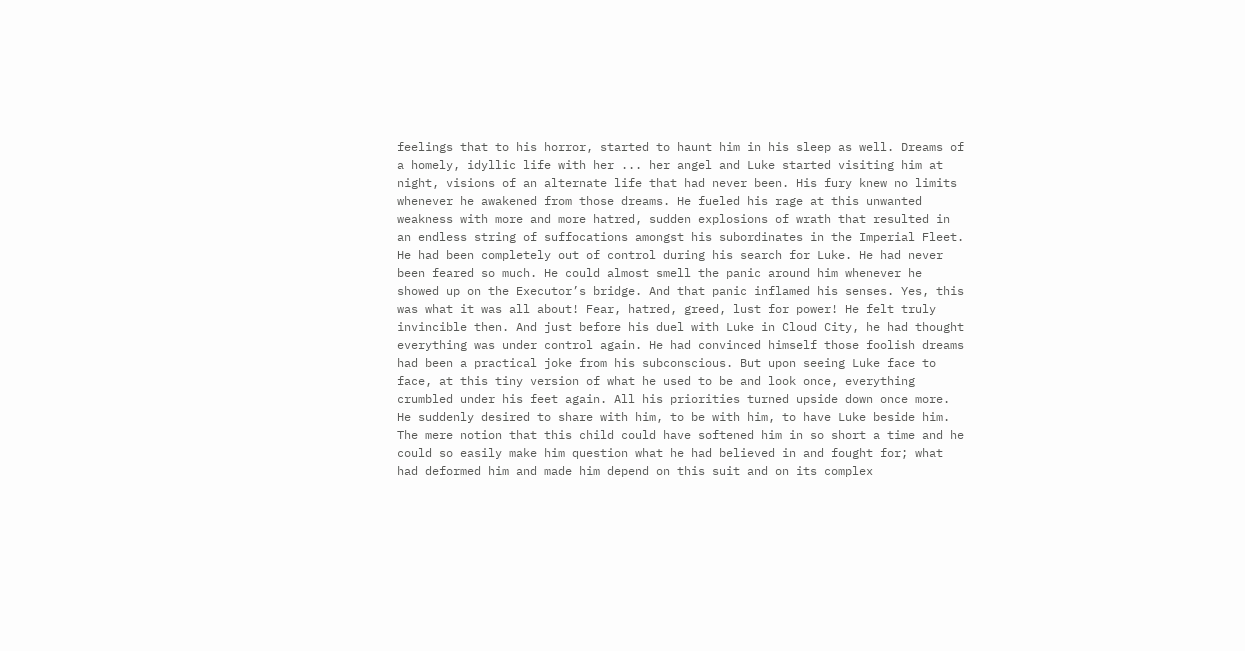feelings that to his horror, started to haunt him in his sleep as well. Dreams of a homely, idyllic life with her ... her angel and Luke started visiting him at night, visions of an alternate life that had never been. His fury knew no limits whenever he awakened from those dreams. He fueled his rage at this unwanted weakness with more and more hatred, sudden explosions of wrath that resulted in an endless string of suffocations amongst his subordinates in the Imperial Fleet. He had been completely out of control during his search for Luke. He had never been feared so much. He could almost smell the panic around him whenever he showed up on the Executor’s bridge. And that panic inflamed his senses. Yes, this was what it was all about! Fear, hatred, greed, lust for power! He felt truly invincible then. And just before his duel with Luke in Cloud City, he had thought everything was under control again. He had convinced himself those foolish dreams had been a practical joke from his subconscious. But upon seeing Luke face to face, at this tiny version of what he used to be and look once, everything crumbled under his feet again. All his priorities turned upside down once more. He suddenly desired to share with him, to be with him, to have Luke beside him. The mere notion that this child could have softened him in so short a time and he could so easily make him question what he had believed in and fought for; what had deformed him and made him depend on this suit and on its complex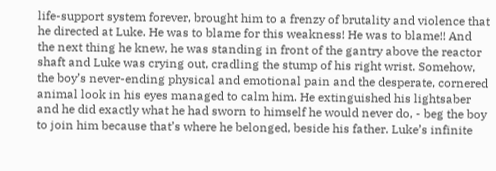life-support system forever, brought him to a frenzy of brutality and violence that he directed at Luke. He was to blame for this weakness! He was to blame!! And the next thing he knew, he was standing in front of the gantry above the reactor shaft and Luke was crying out, cradling the stump of his right wrist. Somehow, the boy’s never-ending physical and emotional pain and the desperate, cornered animal look in his eyes managed to calm him. He extinguished his lightsaber and he did exactly what he had sworn to himself he would never do, - beg the boy to join him because that’s where he belonged, beside his father. Luke’s infinite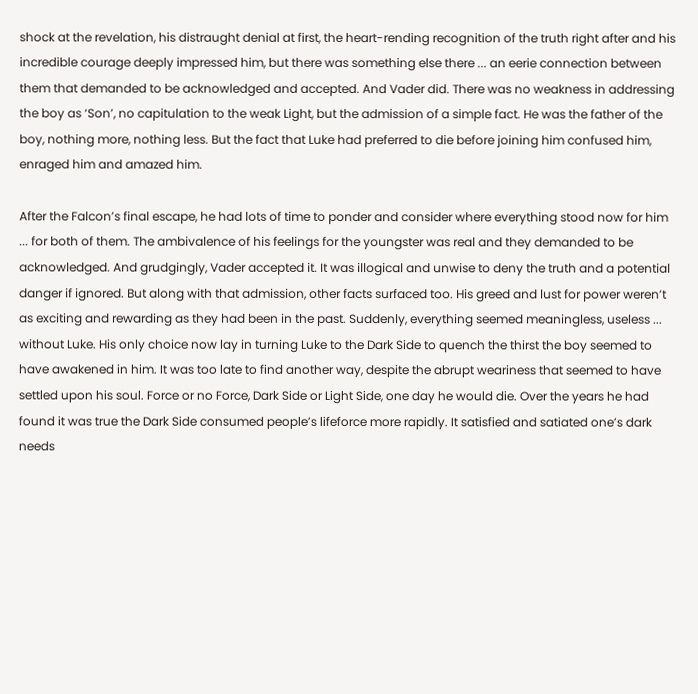shock at the revelation, his distraught denial at first, the heart-rending recognition of the truth right after and his incredible courage deeply impressed him, but there was something else there ... an eerie connection between them that demanded to be acknowledged and accepted. And Vader did. There was no weakness in addressing the boy as ‘Son’, no capitulation to the weak Light, but the admission of a simple fact. He was the father of the boy, nothing more, nothing less. But the fact that Luke had preferred to die before joining him confused him, enraged him and amazed him.

After the Falcon’s final escape, he had lots of time to ponder and consider where everything stood now for him ... for both of them. The ambivalence of his feelings for the youngster was real and they demanded to be acknowledged. And grudgingly, Vader accepted it. It was illogical and unwise to deny the truth and a potential danger if ignored. But along with that admission, other facts surfaced too. His greed and lust for power weren’t as exciting and rewarding as they had been in the past. Suddenly, everything seemed meaningless, useless ... without Luke. His only choice now lay in turning Luke to the Dark Side to quench the thirst the boy seemed to have awakened in him. It was too late to find another way, despite the abrupt weariness that seemed to have settled upon his soul. Force or no Force, Dark Side or Light Side, one day he would die. Over the years he had found it was true the Dark Side consumed people’s lifeforce more rapidly. It satisfied and satiated one’s dark needs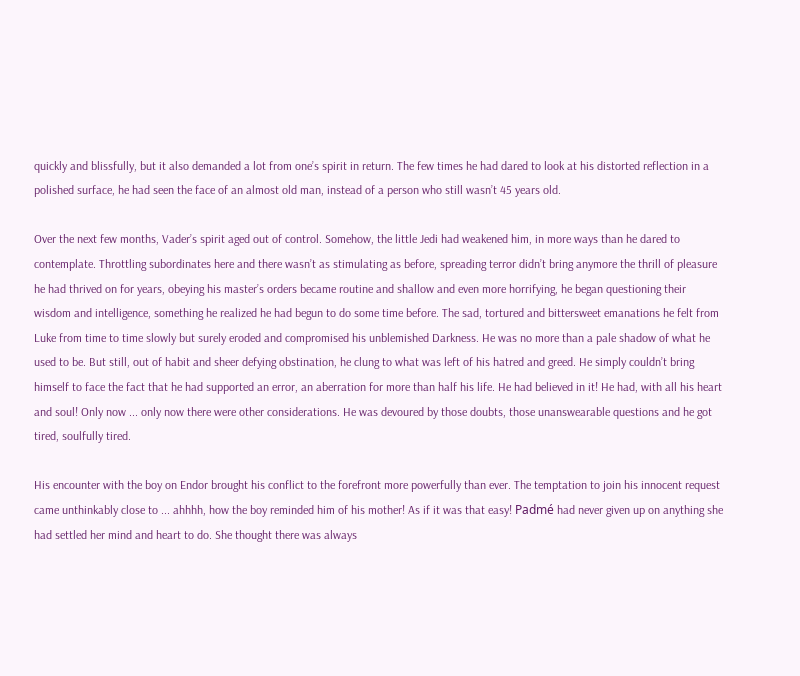quickly and blissfully, but it also demanded a lot from one’s spirit in return. The few times he had dared to look at his distorted reflection in a polished surface, he had seen the face of an almost old man, instead of a person who still wasn’t 45 years old.

Over the next few months, Vader’s spirit aged out of control. Somehow, the little Jedi had weakened him, in more ways than he dared to contemplate. Throttling subordinates here and there wasn’t as stimulating as before, spreading terror didn’t bring anymore the thrill of pleasure he had thrived on for years, obeying his master’s orders became routine and shallow and even more horrifying, he began questioning their wisdom and intelligence, something he realized he had begun to do some time before. The sad, tortured and bittersweet emanations he felt from Luke from time to time slowly but surely eroded and compromised his unblemished Darkness. He was no more than a pale shadow of what he used to be. But still, out of habit and sheer defying obstination, he clung to what was left of his hatred and greed. He simply couldn’t bring himself to face the fact that he had supported an error, an aberration for more than half his life. He had believed in it! He had, with all his heart and soul! Only now ... only now there were other considerations. He was devoured by those doubts, those unanswearable questions and he got tired, soulfully tired.

His encounter with the boy on Endor brought his conflict to the forefront more powerfully than ever. The temptation to join his innocent request came unthinkably close to ... ahhhh, how the boy reminded him of his mother! As if it was that easy! Padmé had never given up on anything she had settled her mind and heart to do. She thought there was always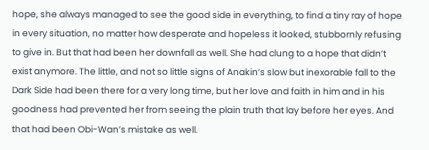hope, she always managed to see the good side in everything, to find a tiny ray of hope in every situation, no matter how desperate and hopeless it looked, stubbornly refusing to give in. But that had been her downfall as well. She had clung to a hope that didn’t exist anymore. The little, and not so little signs of Anakin’s slow but inexorable fall to the Dark Side had been there for a very long time, but her love and faith in him and in his goodness had prevented her from seeing the plain truth that lay before her eyes. And that had been Obi-Wan’s mistake as well.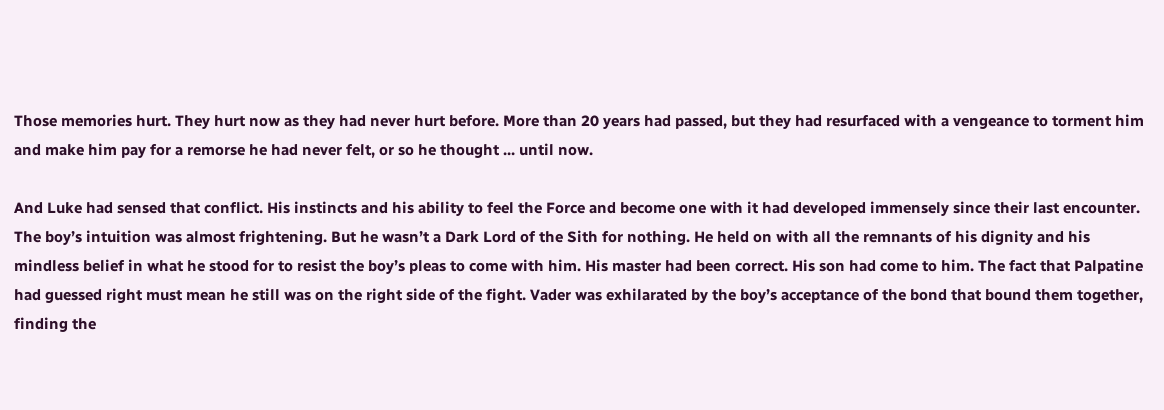Those memories hurt. They hurt now as they had never hurt before. More than 20 years had passed, but they had resurfaced with a vengeance to torment him and make him pay for a remorse he had never felt, or so he thought ... until now.

And Luke had sensed that conflict. His instincts and his ability to feel the Force and become one with it had developed immensely since their last encounter. The boy’s intuition was almost frightening. But he wasn’t a Dark Lord of the Sith for nothing. He held on with all the remnants of his dignity and his mindless belief in what he stood for to resist the boy’s pleas to come with him. His master had been correct. His son had come to him. The fact that Palpatine had guessed right must mean he still was on the right side of the fight. Vader was exhilarated by the boy’s acceptance of the bond that bound them together, finding the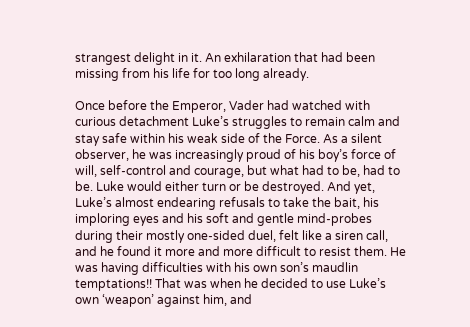strangest delight in it. An exhilaration that had been missing from his life for too long already.

Once before the Emperor, Vader had watched with curious detachment Luke’s struggles to remain calm and stay safe within his weak side of the Force. As a silent observer, he was increasingly proud of his boy’s force of will, self-control and courage, but what had to be, had to be. Luke would either turn or be destroyed. And yet, Luke’s almost endearing refusals to take the bait, his imploring eyes and his soft and gentle mind-probes during their mostly one-sided duel, felt like a siren call, and he found it more and more difficult to resist them. He was having difficulties with his own son’s maudlin temptations!! That was when he decided to use Luke’s own ‘weapon’ against him, and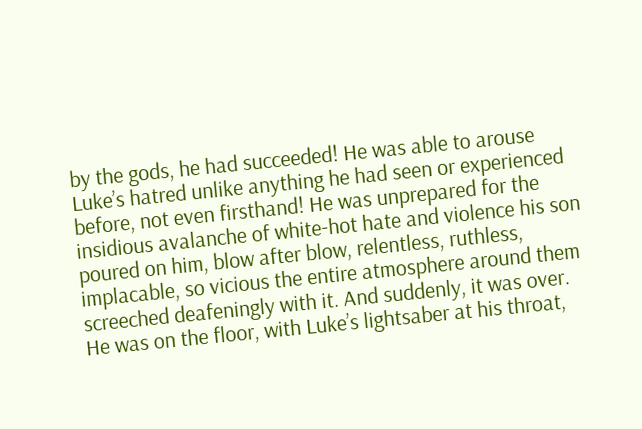by the gods, he had succeeded! He was able to arouse Luke’s hatred unlike anything he had seen or experienced before, not even firsthand! He was unprepared for the insidious avalanche of white-hot hate and violence his son poured on him, blow after blow, relentless, ruthless, implacable, so vicious the entire atmosphere around them screeched deafeningly with it. And suddenly, it was over. He was on the floor, with Luke’s lightsaber at his throat,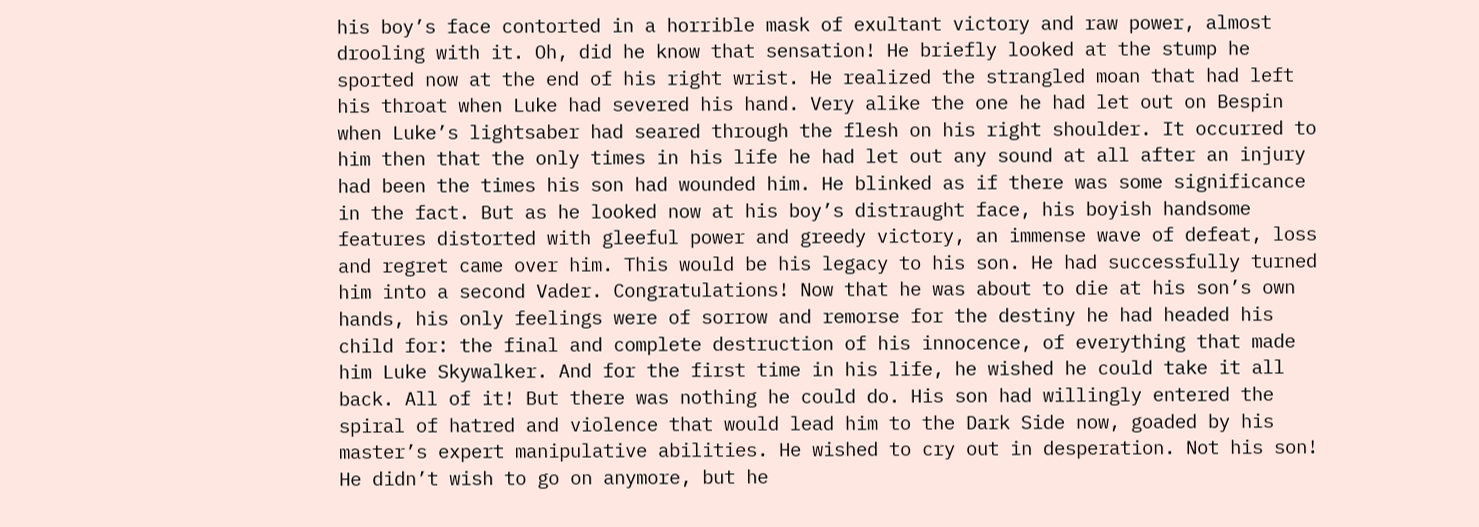his boy’s face contorted in a horrible mask of exultant victory and raw power, almost drooling with it. Oh, did he know that sensation! He briefly looked at the stump he sported now at the end of his right wrist. He realized the strangled moan that had left his throat when Luke had severed his hand. Very alike the one he had let out on Bespin when Luke’s lightsaber had seared through the flesh on his right shoulder. It occurred to him then that the only times in his life he had let out any sound at all after an injury had been the times his son had wounded him. He blinked as if there was some significance in the fact. But as he looked now at his boy’s distraught face, his boyish handsome features distorted with gleeful power and greedy victory, an immense wave of defeat, loss and regret came over him. This would be his legacy to his son. He had successfully turned him into a second Vader. Congratulations! Now that he was about to die at his son’s own hands, his only feelings were of sorrow and remorse for the destiny he had headed his child for: the final and complete destruction of his innocence, of everything that made him Luke Skywalker. And for the first time in his life, he wished he could take it all back. All of it! But there was nothing he could do. His son had willingly entered the spiral of hatred and violence that would lead him to the Dark Side now, goaded by his master’s expert manipulative abilities. He wished to cry out in desperation. Not his son! He didn’t wish to go on anymore, but he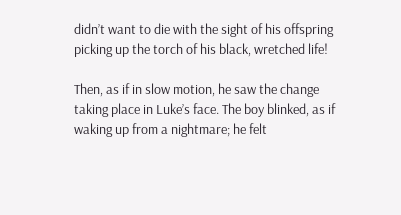didn’t want to die with the sight of his offspring picking up the torch of his black, wretched life!

Then, as if in slow motion, he saw the change taking place in Luke’s face. The boy blinked, as if waking up from a nightmare; he felt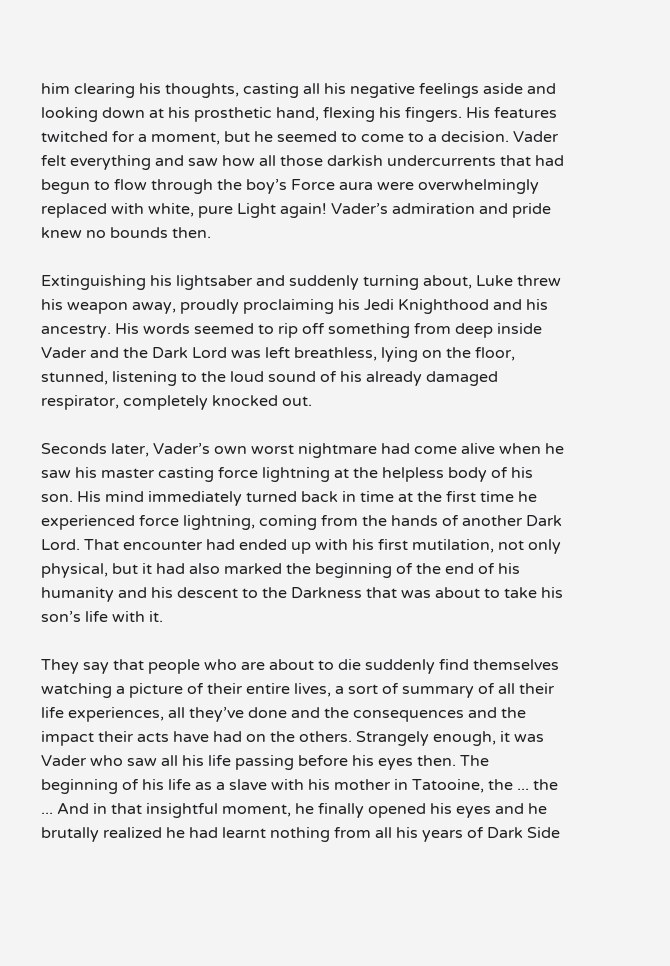him clearing his thoughts, casting all his negative feelings aside and looking down at his prosthetic hand, flexing his fingers. His features twitched for a moment, but he seemed to come to a decision. Vader felt everything and saw how all those darkish undercurrents that had begun to flow through the boy’s Force aura were overwhelmingly replaced with white, pure Light again! Vader’s admiration and pride knew no bounds then.

Extinguishing his lightsaber and suddenly turning about, Luke threw his weapon away, proudly proclaiming his Jedi Knighthood and his ancestry. His words seemed to rip off something from deep inside Vader and the Dark Lord was left breathless, lying on the floor, stunned, listening to the loud sound of his already damaged respirator, completely knocked out.

Seconds later, Vader’s own worst nightmare had come alive when he saw his master casting force lightning at the helpless body of his son. His mind immediately turned back in time at the first time he experienced force lightning, coming from the hands of another Dark Lord. That encounter had ended up with his first mutilation, not only physical, but it had also marked the beginning of the end of his humanity and his descent to the Darkness that was about to take his son’s life with it.

They say that people who are about to die suddenly find themselves watching a picture of their entire lives, a sort of summary of all their life experiences, all they’ve done and the consequences and the impact their acts have had on the others. Strangely enough, it was Vader who saw all his life passing before his eyes then. The beginning of his life as a slave with his mother in Tatooine, the ... the ... And in that insightful moment, he finally opened his eyes and he brutally realized he had learnt nothing from all his years of Dark Side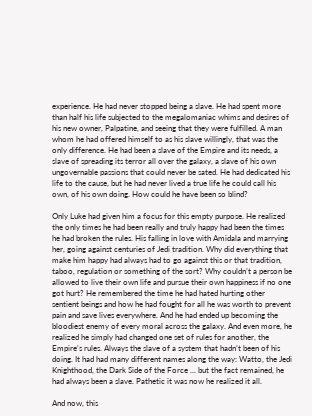experience. He had never stopped being a slave. He had spent more than half his life subjected to the megalomaniac whims and desires of his new owner, Palpatine, and seeing that they were fulfilled. A man whom he had offered himself to as his slave willingly, that was the only difference. He had been a slave of the Empire and its needs, a slave of spreading its terror all over the galaxy, a slave of his own ungovernable passions that could never be sated. He had dedicated his life to the cause, but he had never lived a true life he could call his own, of his own doing. How could he have been so blind?

Only Luke had given him a focus for this empty purpose. He realized the only times he had been really and truly happy had been the times he had broken the rules. His falling in love with Amidala and marrying her, going against centuries of Jedi tradition. Why did everything that make him happy had always had to go against this or that tradition, taboo, regulation or something of the sort? Why couldn’t a person be allowed to live their own life and pursue their own happiness if no one got hurt? He remembered the time he had hated hurting other sentient beings and how he had fought for all he was worth to prevent pain and save lives everywhere. And he had ended up becoming the bloodiest enemy of every moral across the galaxy. And even more, he realized he simply had changed one set of rules for another, the Empire’s rules. Always the slave of a system that hadn’t been of his doing. It had had many different names along the way: Watto, the Jedi Knighthood, the Dark Side of the Force ... but the fact remained, he had always been a slave. Pathetic it was now he realized it all.

And now, this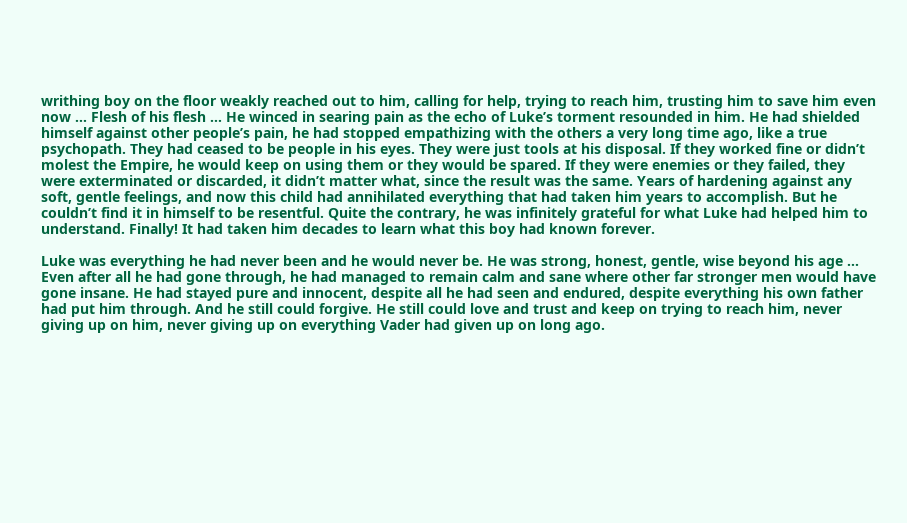writhing boy on the floor weakly reached out to him, calling for help, trying to reach him, trusting him to save him even now ... Flesh of his flesh ... He winced in searing pain as the echo of Luke’s torment resounded in him. He had shielded himself against other people’s pain, he had stopped empathizing with the others a very long time ago, like a true psychopath. They had ceased to be people in his eyes. They were just tools at his disposal. If they worked fine or didn’t molest the Empire, he would keep on using them or they would be spared. If they were enemies or they failed, they were exterminated or discarded, it didn’t matter what, since the result was the same. Years of hardening against any soft, gentle feelings, and now this child had annihilated everything that had taken him years to accomplish. But he couldn’t find it in himself to be resentful. Quite the contrary, he was infinitely grateful for what Luke had helped him to understand. Finally! It had taken him decades to learn what this boy had known forever.

Luke was everything he had never been and he would never be. He was strong, honest, gentle, wise beyond his age ... Even after all he had gone through, he had managed to remain calm and sane where other far stronger men would have gone insane. He had stayed pure and innocent, despite all he had seen and endured, despite everything his own father had put him through. And he still could forgive. He still could love and trust and keep on trying to reach him, never giving up on him, never giving up on everything Vader had given up on long ago.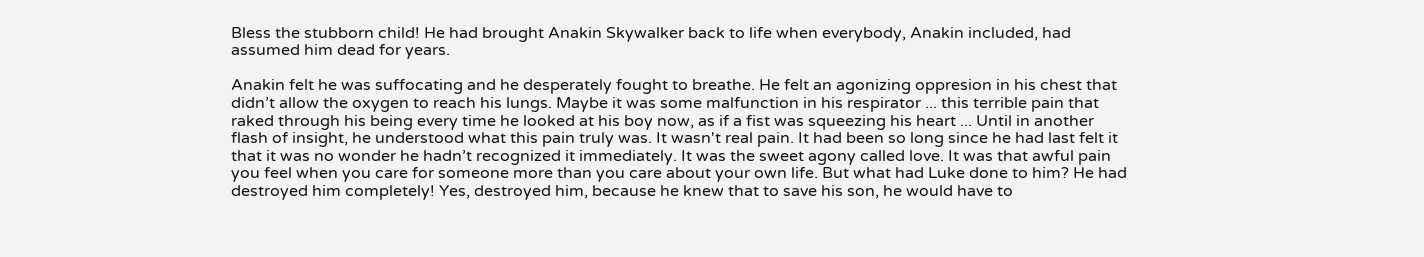Bless the stubborn child! He had brought Anakin Skywalker back to life when everybody, Anakin included, had assumed him dead for years.

Anakin felt he was suffocating and he desperately fought to breathe. He felt an agonizing oppresion in his chest that didn’t allow the oxygen to reach his lungs. Maybe it was some malfunction in his respirator ... this terrible pain that raked through his being every time he looked at his boy now, as if a fist was squeezing his heart ... Until in another flash of insight, he understood what this pain truly was. It wasn't real pain. It had been so long since he had last felt it that it was no wonder he hadn’t recognized it immediately. It was the sweet agony called love. It was that awful pain you feel when you care for someone more than you care about your own life. But what had Luke done to him? He had destroyed him completely! Yes, destroyed him, because he knew that to save his son, he would have to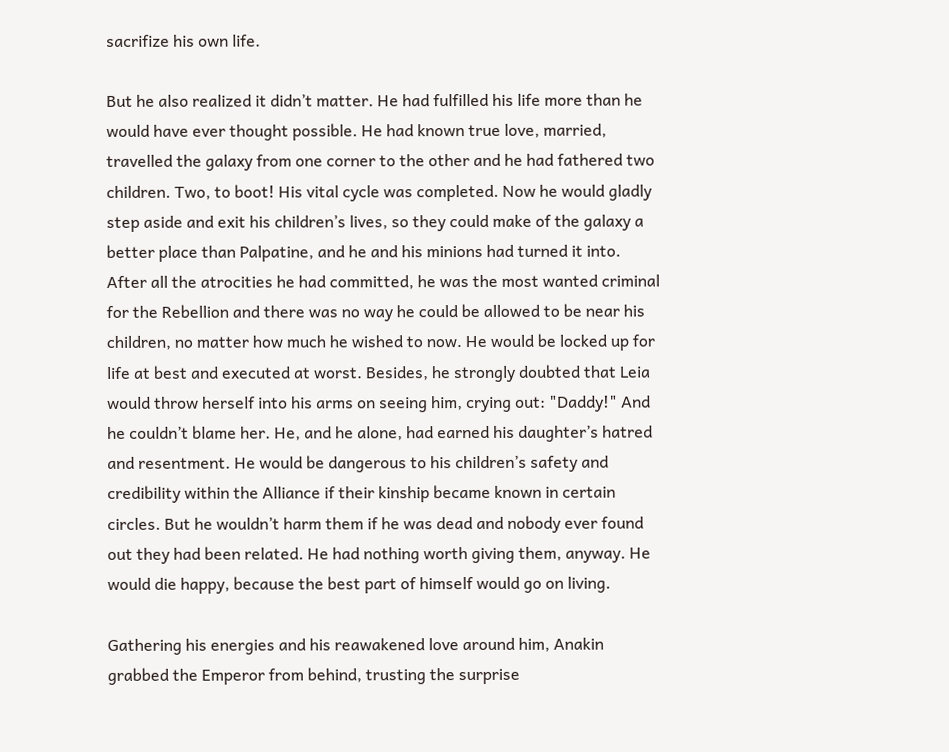sacrifize his own life.

But he also realized it didn’t matter. He had fulfilled his life more than he would have ever thought possible. He had known true love, married, travelled the galaxy from one corner to the other and he had fathered two children. Two, to boot! His vital cycle was completed. Now he would gladly step aside and exit his children’s lives, so they could make of the galaxy a better place than Palpatine, and he and his minions had turned it into. After all the atrocities he had committed, he was the most wanted criminal for the Rebellion and there was no way he could be allowed to be near his children, no matter how much he wished to now. He would be locked up for life at best and executed at worst. Besides, he strongly doubted that Leia would throw herself into his arms on seeing him, crying out: "Daddy!" And he couldn’t blame her. He, and he alone, had earned his daughter’s hatred and resentment. He would be dangerous to his children’s safety and credibility within the Alliance if their kinship became known in certain circles. But he wouldn’t harm them if he was dead and nobody ever found out they had been related. He had nothing worth giving them, anyway. He would die happy, because the best part of himself would go on living.

Gathering his energies and his reawakened love around him, Anakin grabbed the Emperor from behind, trusting the surprise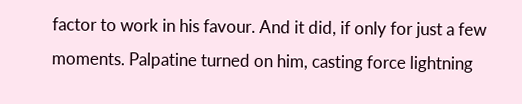factor to work in his favour. And it did, if only for just a few moments. Palpatine turned on him, casting force lightning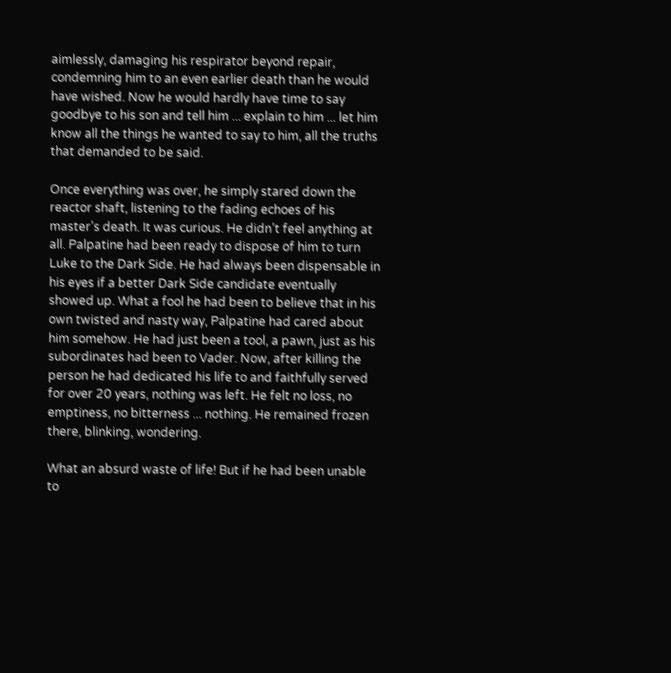aimlessly, damaging his respirator beyond repair, condemning him to an even earlier death than he would have wished. Now he would hardly have time to say goodbye to his son and tell him ... explain to him ... let him know all the things he wanted to say to him, all the truths that demanded to be said.

Once everything was over, he simply stared down the reactor shaft, listening to the fading echoes of his master’s death. It was curious. He didn’t feel anything at all. Palpatine had been ready to dispose of him to turn Luke to the Dark Side. He had always been dispensable in his eyes if a better Dark Side candidate eventually showed up. What a fool he had been to believe that in his own twisted and nasty way, Palpatine had cared about him somehow. He had just been a tool, a pawn, just as his subordinates had been to Vader. Now, after killing the person he had dedicated his life to and faithfully served for over 20 years, nothing was left. He felt no loss, no emptiness, no bitterness ... nothing. He remained frozen there, blinking, wondering.

What an absurd waste of life! But if he had been unable to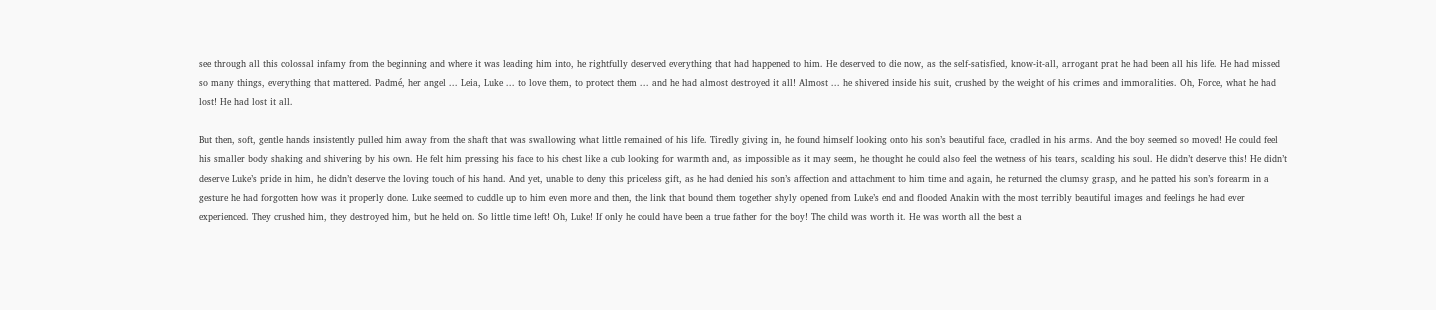see through all this colossal infamy from the beginning and where it was leading him into, he rightfully deserved everything that had happened to him. He deserved to die now, as the self-satisfied, know-it-all, arrogant prat he had been all his life. He had missed so many things, everything that mattered. Padmé, her angel ... Leia, Luke ... to love them, to protect them ... and he had almost destroyed it all! Almost ... he shivered inside his suit, crushed by the weight of his crimes and immoralities. Oh, Force, what he had lost! He had lost it all.

But then, soft, gentle hands insistently pulled him away from the shaft that was swallowing what little remained of his life. Tiredly giving in, he found himself looking onto his son’s beautiful face, cradled in his arms. And the boy seemed so moved! He could feel his smaller body shaking and shivering by his own. He felt him pressing his face to his chest like a cub looking for warmth and, as impossible as it may seem, he thought he could also feel the wetness of his tears, scalding his soul. He didn’t deserve this! He didn’t deserve Luke’s pride in him, he didn’t deserve the loving touch of his hand. And yet, unable to deny this priceless gift, as he had denied his son’s affection and attachment to him time and again, he returned the clumsy grasp, and he patted his son’s forearm in a gesture he had forgotten how was it properly done. Luke seemed to cuddle up to him even more and then, the link that bound them together shyly opened from Luke’s end and flooded Anakin with the most terribly beautiful images and feelings he had ever experienced. They crushed him, they destroyed him, but he held on. So little time left! Oh, Luke! If only he could have been a true father for the boy! The child was worth it. He was worth all the best a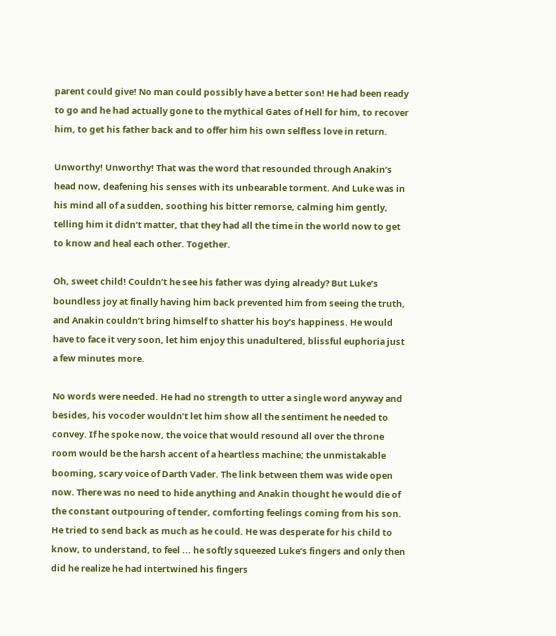parent could give! No man could possibly have a better son! He had been ready to go and he had actually gone to the mythical Gates of Hell for him, to recover him, to get his father back and to offer him his own selfless love in return.

Unworthy! Unworthy! That was the word that resounded through Anakin’s head now, deafening his senses with its unbearable torment. And Luke was in his mind all of a sudden, soothing his bitter remorse, calming him gently, telling him it didn’t matter, that they had all the time in the world now to get to know and heal each other. Together.

Oh, sweet child! Couldn’t he see his father was dying already? But Luke’s boundless joy at finally having him back prevented him from seeing the truth, and Anakin couldn’t bring himself to shatter his boy’s happiness. He would have to face it very soon, let him enjoy this unadultered, blissful euphoria just a few minutes more.

No words were needed. He had no strength to utter a single word anyway and besides, his vocoder wouldn’t let him show all the sentiment he needed to convey. If he spoke now, the voice that would resound all over the throne room would be the harsh accent of a heartless machine; the unmistakable booming, scary voice of Darth Vader. The link between them was wide open now. There was no need to hide anything and Anakin thought he would die of the constant outpouring of tender, comforting feelings coming from his son. He tried to send back as much as he could. He was desperate for his child to know, to understand, to feel ... he softly squeezed Luke’s fingers and only then did he realize he had intertwined his fingers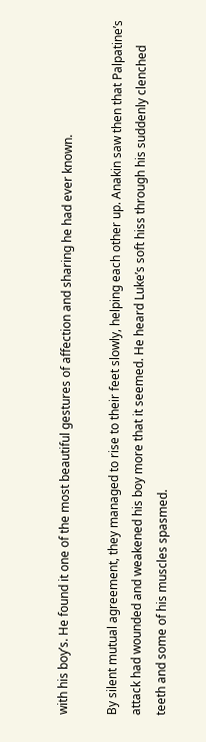with his boy’s. He found it one of the most beautiful gestures of affection and sharing he had ever known.

By silent mutual agreement, they managed to rise to their feet slowly, helping each other up. Anakin saw then that Palpatine’s attack had wounded and weakened his boy more that it seemed. He heard Luke’s soft hiss through his suddenly clenched teeth and some of his muscles spasmed.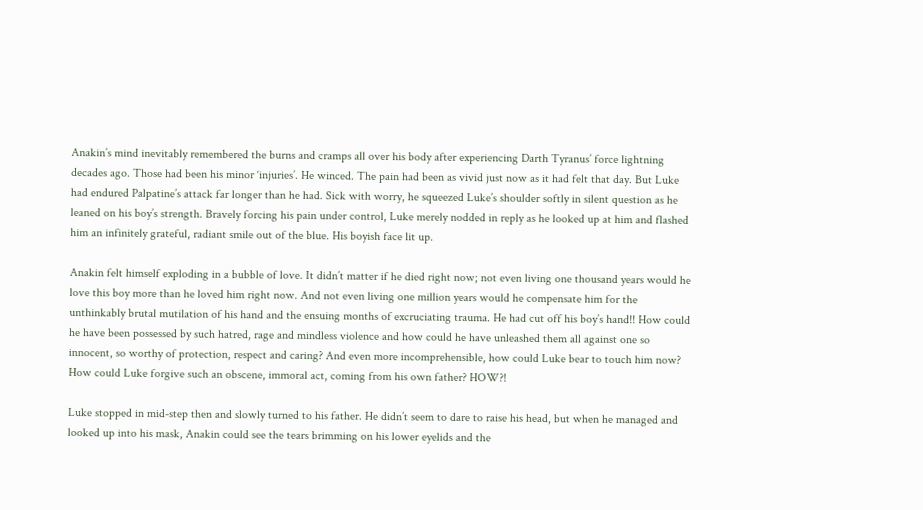Anakin’s mind inevitably remembered the burns and cramps all over his body after experiencing Darth Tyranus’ force lightning decades ago. Those had been his minor ‘injuries’. He winced. The pain had been as vivid just now as it had felt that day. But Luke had endured Palpatine’s attack far longer than he had. Sick with worry, he squeezed Luke’s shoulder softly in silent question as he leaned on his boy’s strength. Bravely forcing his pain under control, Luke merely nodded in reply as he looked up at him and flashed him an infinitely grateful, radiant smile out of the blue. His boyish face lit up.

Anakin felt himself exploding in a bubble of love. It didn’t matter if he died right now; not even living one thousand years would he love this boy more than he loved him right now. And not even living one million years would he compensate him for the unthinkably brutal mutilation of his hand and the ensuing months of excruciating trauma. He had cut off his boy’s hand!! How could he have been possessed by such hatred, rage and mindless violence and how could he have unleashed them all against one so innocent, so worthy of protection, respect and caring? And even more incomprehensible, how could Luke bear to touch him now? How could Luke forgive such an obscene, immoral act, coming from his own father? HOW?!

Luke stopped in mid-step then and slowly turned to his father. He didn’t seem to dare to raise his head, but when he managed and looked up into his mask, Anakin could see the tears brimming on his lower eyelids and the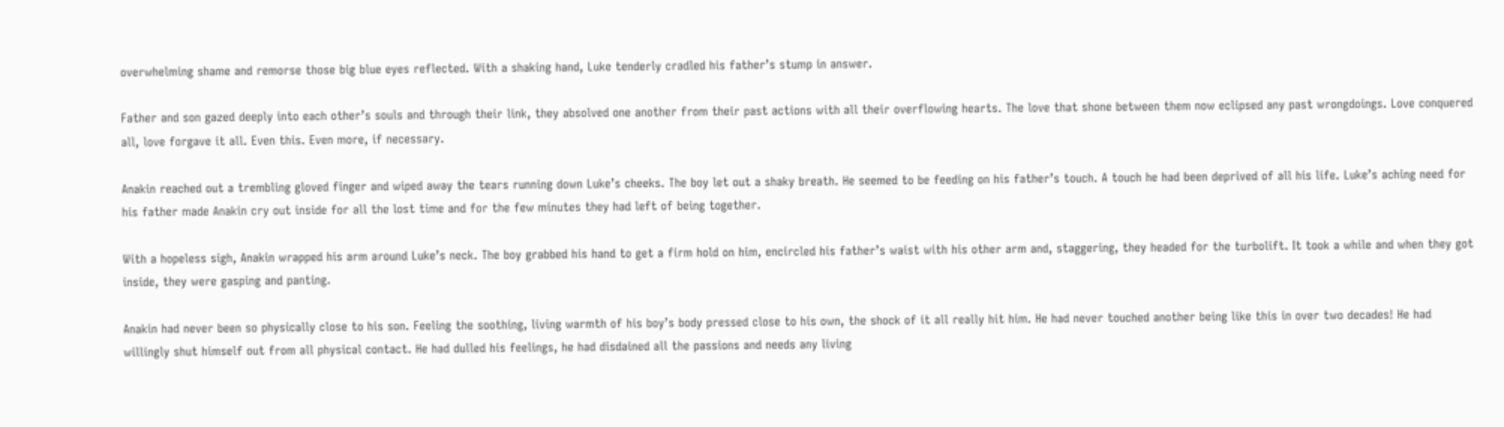overwhelming shame and remorse those big blue eyes reflected. With a shaking hand, Luke tenderly cradled his father’s stump in answer.

Father and son gazed deeply into each other’s souls and through their link, they absolved one another from their past actions with all their overflowing hearts. The love that shone between them now eclipsed any past wrongdoings. Love conquered all, love forgave it all. Even this. Even more, if necessary.

Anakin reached out a trembling gloved finger and wiped away the tears running down Luke’s cheeks. The boy let out a shaky breath. He seemed to be feeding on his father’s touch. A touch he had been deprived of all his life. Luke’s aching need for his father made Anakin cry out inside for all the lost time and for the few minutes they had left of being together.

With a hopeless sigh, Anakin wrapped his arm around Luke’s neck. The boy grabbed his hand to get a firm hold on him, encircled his father’s waist with his other arm and, staggering, they headed for the turbolift. It took a while and when they got inside, they were gasping and panting.

Anakin had never been so physically close to his son. Feeling the soothing, living warmth of his boy’s body pressed close to his own, the shock of it all really hit him. He had never touched another being like this in over two decades! He had willingly shut himself out from all physical contact. He had dulled his feelings, he had disdained all the passions and needs any living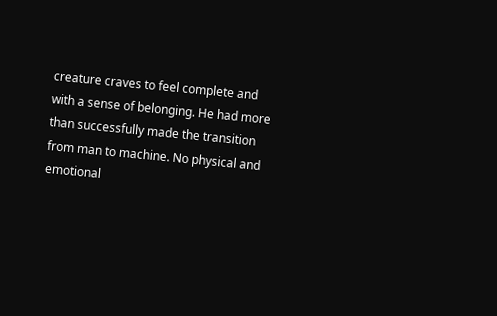creature craves to feel complete and with a sense of belonging. He had more than successfully made the transition from man to machine. No physical and emotional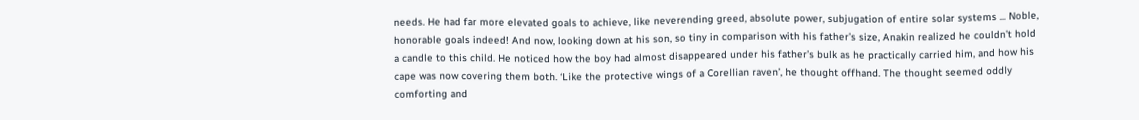needs. He had far more elevated goals to achieve, like neverending greed, absolute power, subjugation of entire solar systems ... Noble, honorable goals indeed! And now, looking down at his son, so tiny in comparison with his father’s size, Anakin realized he couldn’t hold a candle to this child. He noticed how the boy had almost disappeared under his father’s bulk as he practically carried him, and how his cape was now covering them both. ‘Like the protective wings of a Corellian raven’, he thought offhand. The thought seemed oddly comforting and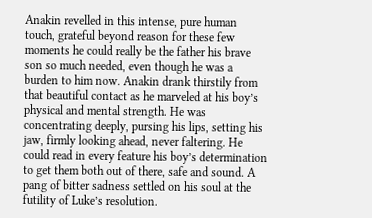Anakin revelled in this intense, pure human touch, grateful beyond reason for these few moments he could really be the father his brave son so much needed, even though he was a burden to him now. Anakin drank thirstily from that beautiful contact as he marveled at his boy’s physical and mental strength. He was concentrating deeply, pursing his lips, setting his jaw, firmly looking ahead, never faltering. He could read in every feature his boy’s determination to get them both out of there, safe and sound. A pang of bitter sadness settled on his soul at the futility of Luke’s resolution.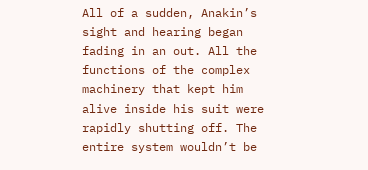All of a sudden, Anakin’s sight and hearing began fading in an out. All the functions of the complex machinery that kept him alive inside his suit were rapidly shutting off. The entire system wouldn’t be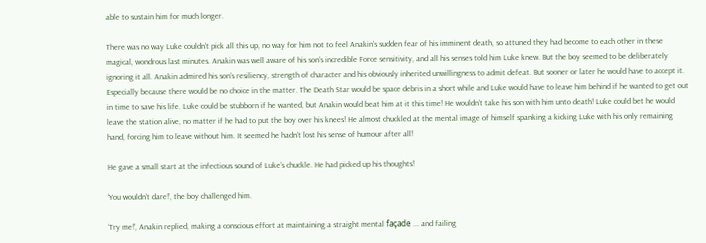able to sustain him for much longer.

There was no way Luke couldn’t pick all this up, no way for him not to feel Anakin’s sudden fear of his imminent death, so attuned they had become to each other in these magical, wondrous last minutes. Anakin was well aware of his son’s incredible Force sensitivity, and all his senses told him Luke knew. But the boy seemed to be deliberately ignoring it all. Anakin admired his son’s resiliency, strength of character and his obviously inherited unwillingness to admit defeat. But sooner or later he would have to accept it. Especially because there would be no choice in the matter. The Death Star would be space debris in a short while and Luke would have to leave him behind if he wanted to get out in time to save his life. Luke could be stubborn if he wanted, but Anakin would beat him at it this time! He wouldn’t take his son with him unto death! Luke could bet he would leave the station alive, no matter if he had to put the boy over his knees! He almost chuckled at the mental image of himself spanking a kicking Luke with his only remaining hand, forcing him to leave without him. It seemed he hadn’t lost his sense of humour after all!

He gave a small start at the infectious sound of Luke’s chuckle. He had picked up his thoughts!

‘You wouldn’t dare!’, the boy challenged him.

‘Try me!’, Anakin replied, making a conscious effort at maintaining a straight mental façade ... and failing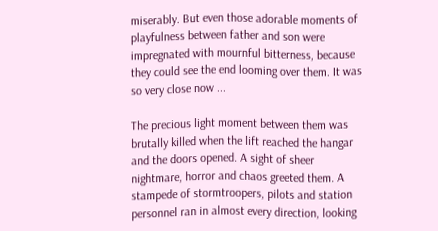miserably. But even those adorable moments of playfulness between father and son were impregnated with mournful bitterness, because they could see the end looming over them. It was so very close now ...

The precious light moment between them was brutally killed when the lift reached the hangar and the doors opened. A sight of sheer nightmare, horror and chaos greeted them. A stampede of stormtroopers, pilots and station personnel ran in almost every direction, looking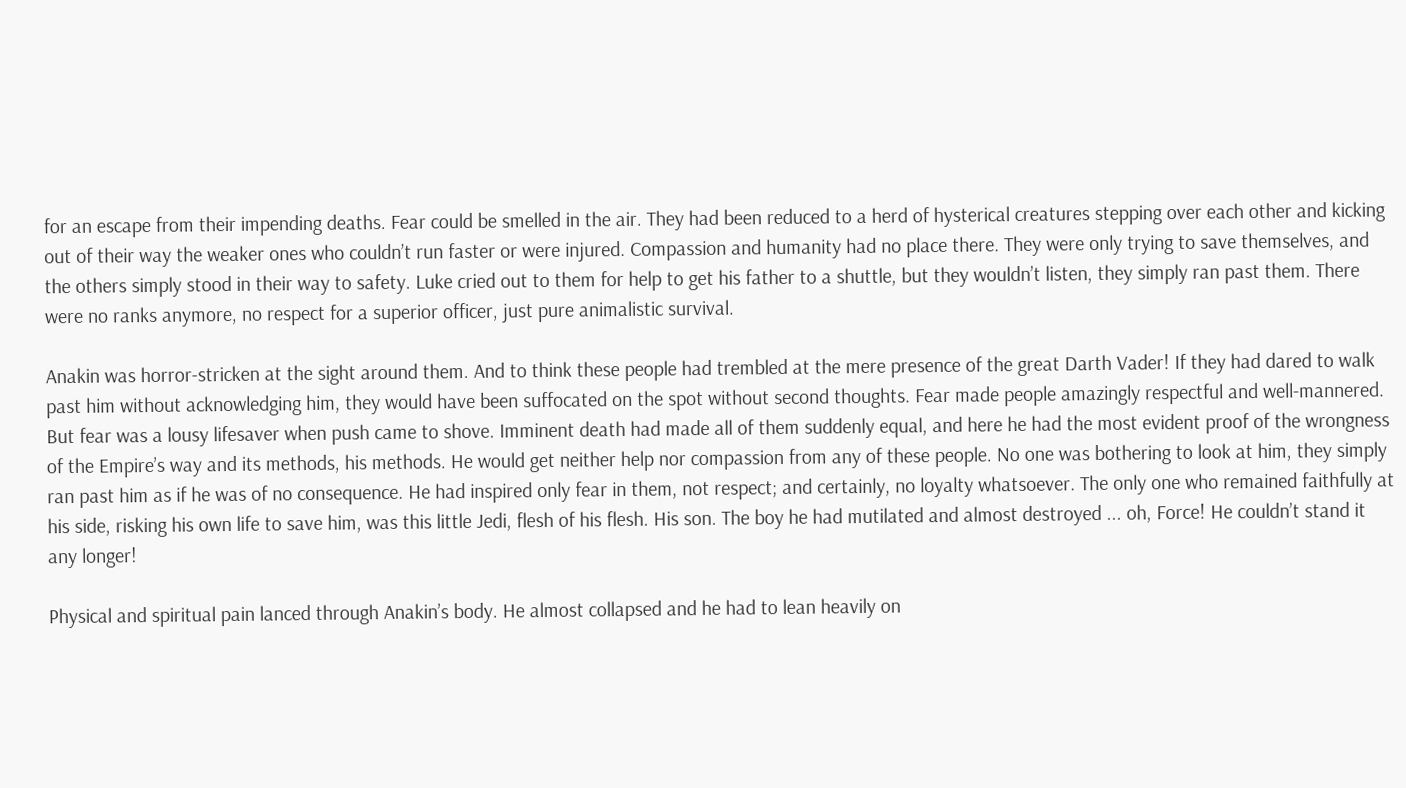for an escape from their impending deaths. Fear could be smelled in the air. They had been reduced to a herd of hysterical creatures stepping over each other and kicking out of their way the weaker ones who couldn’t run faster or were injured. Compassion and humanity had no place there. They were only trying to save themselves, and the others simply stood in their way to safety. Luke cried out to them for help to get his father to a shuttle, but they wouldn’t listen, they simply ran past them. There were no ranks anymore, no respect for a superior officer, just pure animalistic survival.

Anakin was horror-stricken at the sight around them. And to think these people had trembled at the mere presence of the great Darth Vader! If they had dared to walk past him without acknowledging him, they would have been suffocated on the spot without second thoughts. Fear made people amazingly respectful and well-mannered. But fear was a lousy lifesaver when push came to shove. Imminent death had made all of them suddenly equal, and here he had the most evident proof of the wrongness of the Empire’s way and its methods, his methods. He would get neither help nor compassion from any of these people. No one was bothering to look at him, they simply ran past him as if he was of no consequence. He had inspired only fear in them, not respect; and certainly, no loyalty whatsoever. The only one who remained faithfully at his side, risking his own life to save him, was this little Jedi, flesh of his flesh. His son. The boy he had mutilated and almost destroyed ... oh, Force! He couldn’t stand it any longer!

Physical and spiritual pain lanced through Anakin’s body. He almost collapsed and he had to lean heavily on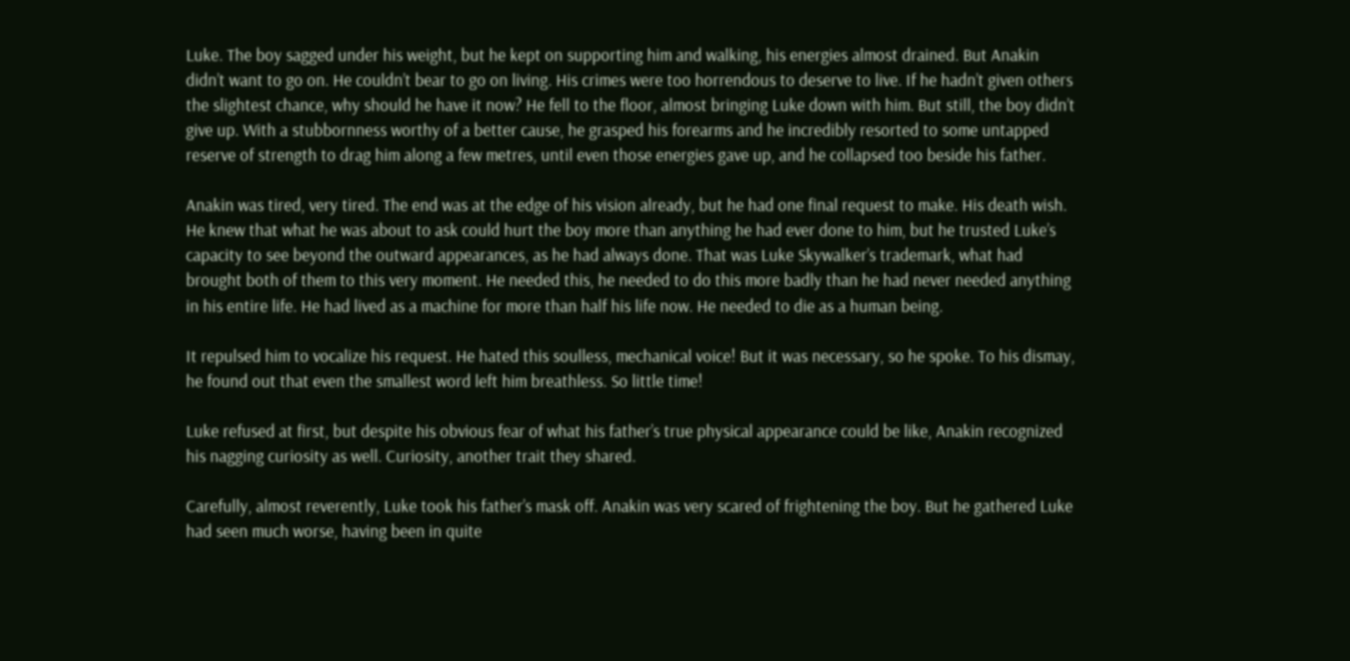Luke. The boy sagged under his weight, but he kept on supporting him and walking, his energies almost drained. But Anakin didn’t want to go on. He couldn’t bear to go on living. His crimes were too horrendous to deserve to live. If he hadn’t given others the slightest chance, why should he have it now? He fell to the floor, almost bringing Luke down with him. But still, the boy didn’t give up. With a stubbornness worthy of a better cause, he grasped his forearms and he incredibly resorted to some untapped reserve of strength to drag him along a few metres, until even those energies gave up, and he collapsed too beside his father.

Anakin was tired, very tired. The end was at the edge of his vision already, but he had one final request to make. His death wish. He knew that what he was about to ask could hurt the boy more than anything he had ever done to him, but he trusted Luke’s capacity to see beyond the outward appearances, as he had always done. That was Luke Skywalker’s trademark, what had brought both of them to this very moment. He needed this, he needed to do this more badly than he had never needed anything in his entire life. He had lived as a machine for more than half his life now. He needed to die as a human being.

It repulsed him to vocalize his request. He hated this soulless, mechanical voice! But it was necessary, so he spoke. To his dismay, he found out that even the smallest word left him breathless. So little time!

Luke refused at first, but despite his obvious fear of what his father’s true physical appearance could be like, Anakin recognized his nagging curiosity as well. Curiosity, another trait they shared.

Carefully, almost reverently, Luke took his father’s mask off. Anakin was very scared of frightening the boy. But he gathered Luke had seen much worse, having been in quite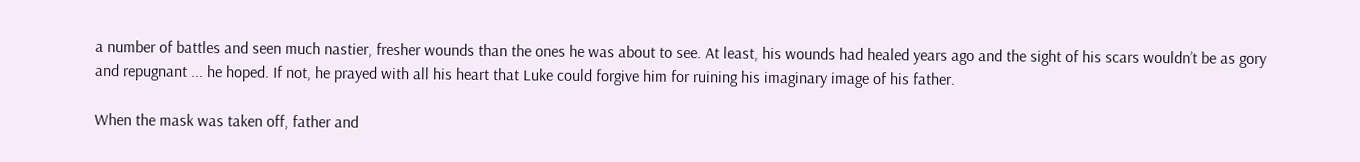a number of battles and seen much nastier, fresher wounds than the ones he was about to see. At least, his wounds had healed years ago and the sight of his scars wouldn’t be as gory and repugnant ... he hoped. If not, he prayed with all his heart that Luke could forgive him for ruining his imaginary image of his father.

When the mask was taken off, father and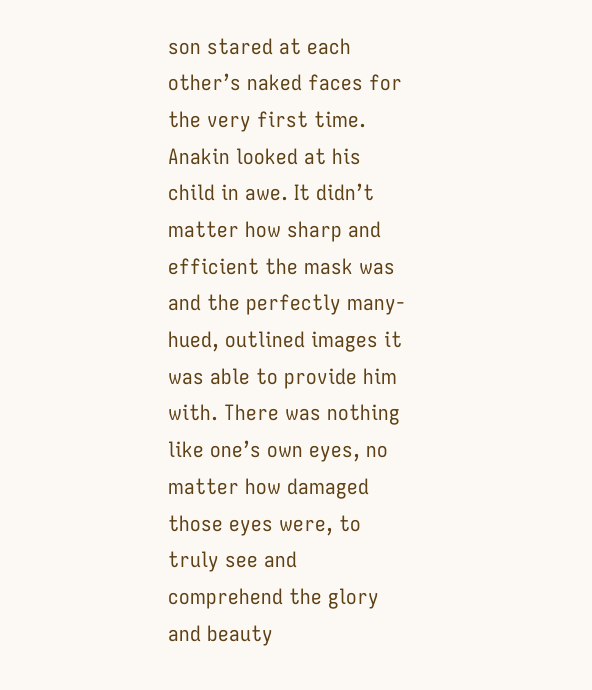son stared at each other’s naked faces for the very first time. Anakin looked at his child in awe. It didn’t matter how sharp and efficient the mask was and the perfectly many-hued, outlined images it was able to provide him with. There was nothing like one’s own eyes, no matter how damaged those eyes were, to truly see and comprehend the glory and beauty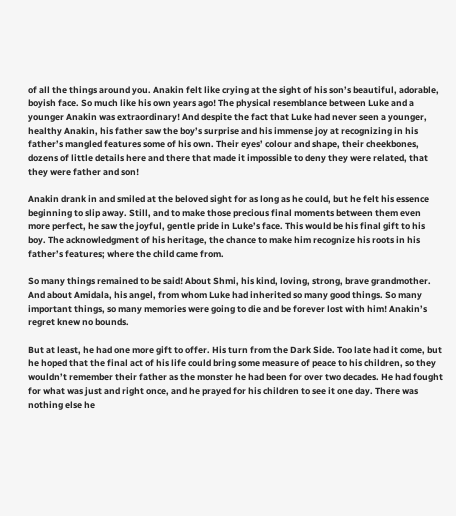of all the things around you. Anakin felt like crying at the sight of his son’s beautiful, adorable, boyish face. So much like his own years ago! The physical resemblance between Luke and a younger Anakin was extraordinary! And despite the fact that Luke had never seen a younger, healthy Anakin, his father saw the boy’s surprise and his immense joy at recognizing in his father’s mangled features some of his own. Their eyes’ colour and shape, their cheekbones, dozens of little details here and there that made it impossible to deny they were related, that they were father and son!

Anakin drank in and smiled at the beloved sight for as long as he could, but he felt his essence beginning to slip away. Still, and to make those precious final moments between them even more perfect, he saw the joyful, gentle pride in Luke’s face. This would be his final gift to his boy. The acknowledgment of his heritage, the chance to make him recognize his roots in his father’s features; where the child came from.

So many things remained to be said! About Shmi, his kind, loving, strong, brave grandmother. And about Amidala, his angel, from whom Luke had inherited so many good things. So many important things, so many memories were going to die and be forever lost with him! Anakin’s regret knew no bounds.

But at least, he had one more gift to offer. His turn from the Dark Side. Too late had it come, but he hoped that the final act of his life could bring some measure of peace to his children, so they wouldn’t remember their father as the monster he had been for over two decades. He had fought for what was just and right once, and he prayed for his children to see it one day. There was nothing else he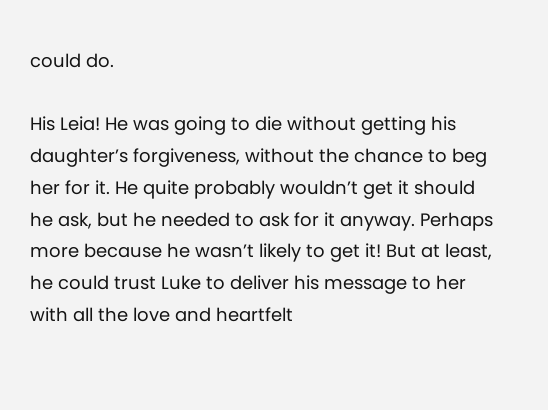could do.

His Leia! He was going to die without getting his daughter’s forgiveness, without the chance to beg her for it. He quite probably wouldn’t get it should he ask, but he needed to ask for it anyway. Perhaps more because he wasn’t likely to get it! But at least, he could trust Luke to deliver his message to her with all the love and heartfelt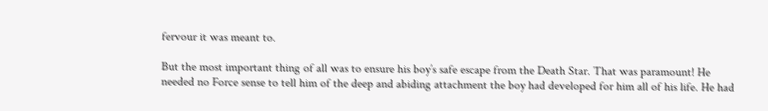fervour it was meant to.

But the most important thing of all was to ensure his boy’s safe escape from the Death Star. That was paramount! He needed no Force sense to tell him of the deep and abiding attachment the boy had developed for him all of his life. He had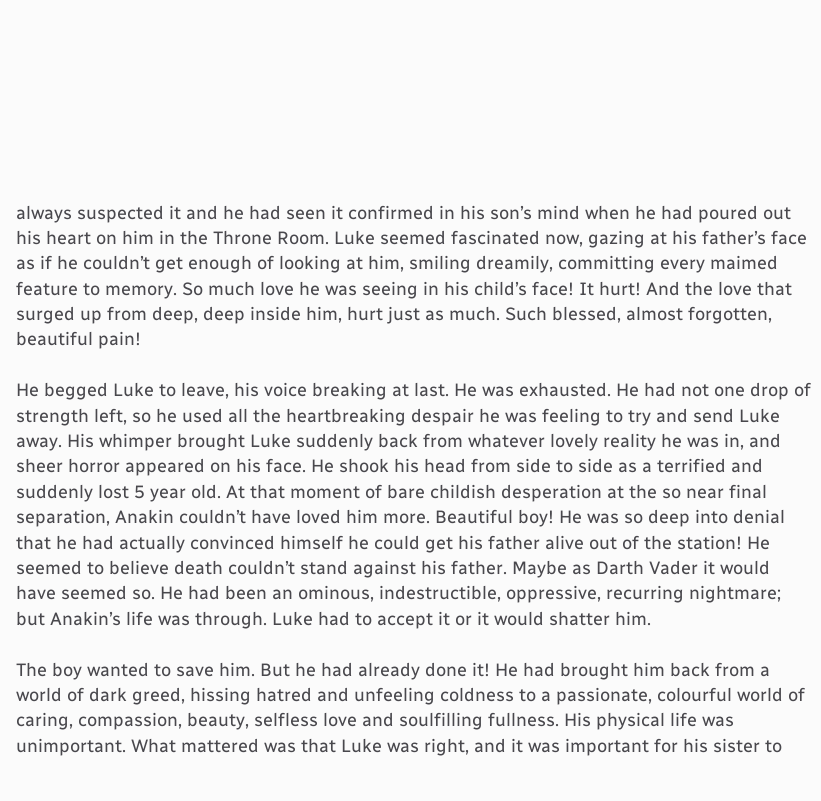always suspected it and he had seen it confirmed in his son’s mind when he had poured out his heart on him in the Throne Room. Luke seemed fascinated now, gazing at his father’s face as if he couldn’t get enough of looking at him, smiling dreamily, committing every maimed feature to memory. So much love he was seeing in his child’s face! It hurt! And the love that surged up from deep, deep inside him, hurt just as much. Such blessed, almost forgotten, beautiful pain!

He begged Luke to leave, his voice breaking at last. He was exhausted. He had not one drop of strength left, so he used all the heartbreaking despair he was feeling to try and send Luke away. His whimper brought Luke suddenly back from whatever lovely reality he was in, and sheer horror appeared on his face. He shook his head from side to side as a terrified and suddenly lost 5 year old. At that moment of bare childish desperation at the so near final separation, Anakin couldn’t have loved him more. Beautiful boy! He was so deep into denial that he had actually convinced himself he could get his father alive out of the station! He seemed to believe death couldn’t stand against his father. Maybe as Darth Vader it would have seemed so. He had been an ominous, indestructible, oppressive, recurring nightmare; but Anakin’s life was through. Luke had to accept it or it would shatter him.

The boy wanted to save him. But he had already done it! He had brought him back from a world of dark greed, hissing hatred and unfeeling coldness to a passionate, colourful world of caring, compassion, beauty, selfless love and soulfilling fullness. His physical life was unimportant. What mattered was that Luke was right, and it was important for his sister to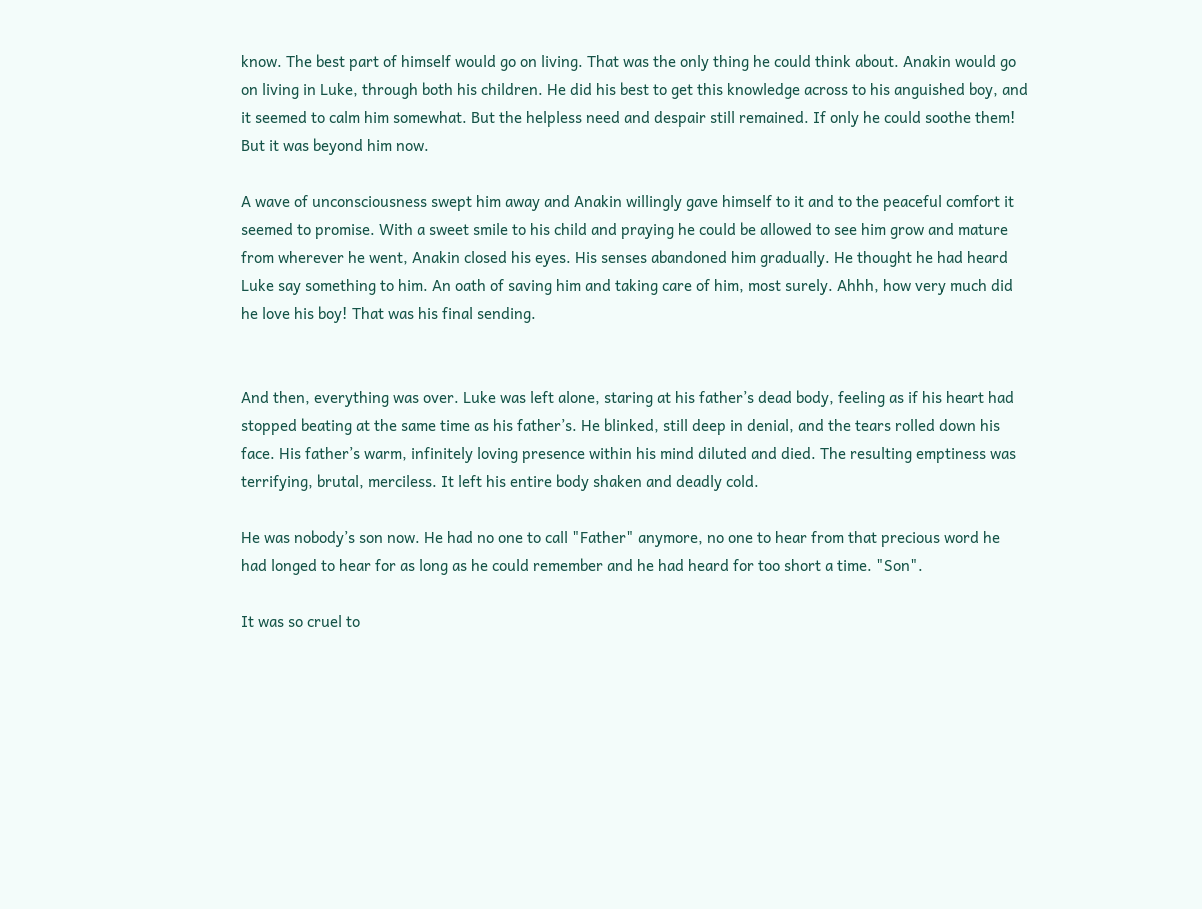know. The best part of himself would go on living. That was the only thing he could think about. Anakin would go on living in Luke, through both his children. He did his best to get this knowledge across to his anguished boy, and it seemed to calm him somewhat. But the helpless need and despair still remained. If only he could soothe them! But it was beyond him now.

A wave of unconsciousness swept him away and Anakin willingly gave himself to it and to the peaceful comfort it seemed to promise. With a sweet smile to his child and praying he could be allowed to see him grow and mature from wherever he went, Anakin closed his eyes. His senses abandoned him gradually. He thought he had heard Luke say something to him. An oath of saving him and taking care of him, most surely. Ahhh, how very much did he love his boy! That was his final sending.


And then, everything was over. Luke was left alone, staring at his father’s dead body, feeling as if his heart had stopped beating at the same time as his father’s. He blinked, still deep in denial, and the tears rolled down his face. His father’s warm, infinitely loving presence within his mind diluted and died. The resulting emptiness was terrifying, brutal, merciless. It left his entire body shaken and deadly cold.

He was nobody’s son now. He had no one to call "Father" anymore, no one to hear from that precious word he had longed to hear for as long as he could remember and he had heard for too short a time. "Son".

It was so cruel to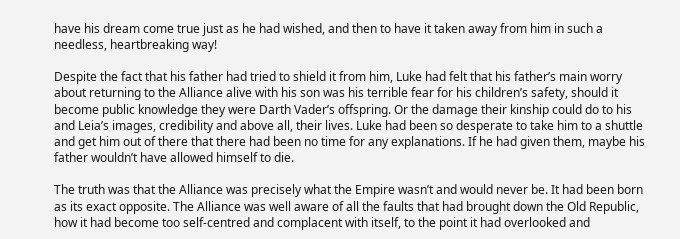have his dream come true just as he had wished, and then to have it taken away from him in such a needless, heartbreaking way!

Despite the fact that his father had tried to shield it from him, Luke had felt that his father’s main worry about returning to the Alliance alive with his son was his terrible fear for his children’s safety, should it become public knowledge they were Darth Vader’s offspring. Or the damage their kinship could do to his and Leia’s images, credibility and above all, their lives. Luke had been so desperate to take him to a shuttle and get him out of there that there had been no time for any explanations. If he had given them, maybe his father wouldn’t have allowed himself to die.

The truth was that the Alliance was precisely what the Empire wasn’t and would never be. It had been born as its exact opposite. The Alliance was well aware of all the faults that had brought down the Old Republic, how it had become too self-centred and complacent with itself, to the point it had overlooked and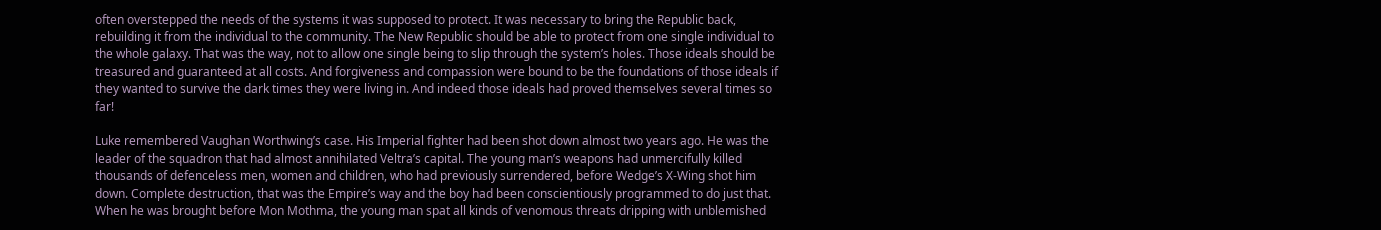often overstepped the needs of the systems it was supposed to protect. It was necessary to bring the Republic back, rebuilding it from the individual to the community. The New Republic should be able to protect from one single individual to the whole galaxy. That was the way, not to allow one single being to slip through the system’s holes. Those ideals should be treasured and guaranteed at all costs. And forgiveness and compassion were bound to be the foundations of those ideals if they wanted to survive the dark times they were living in. And indeed those ideals had proved themselves several times so far!

Luke remembered Vaughan Worthwing’s case. His Imperial fighter had been shot down almost two years ago. He was the leader of the squadron that had almost annihilated Veltra’s capital. The young man’s weapons had unmercifully killed thousands of defenceless men, women and children, who had previously surrendered, before Wedge’s X-Wing shot him down. Complete destruction, that was the Empire’s way and the boy had been conscientiously programmed to do just that. When he was brought before Mon Mothma, the young man spat all kinds of venomous threats dripping with unblemished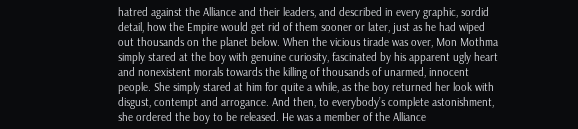hatred against the Alliance and their leaders, and described in every graphic, sordid detail, how the Empire would get rid of them sooner or later, just as he had wiped out thousands on the planet below. When the vicious tirade was over, Mon Mothma simply stared at the boy with genuine curiosity, fascinated by his apparent ugly heart and nonexistent morals towards the killing of thousands of unarmed, innocent people. She simply stared at him for quite a while, as the boy returned her look with disgust, contempt and arrogance. And then, to everybody’s complete astonishment, she ordered the boy to be released. He was a member of the Alliance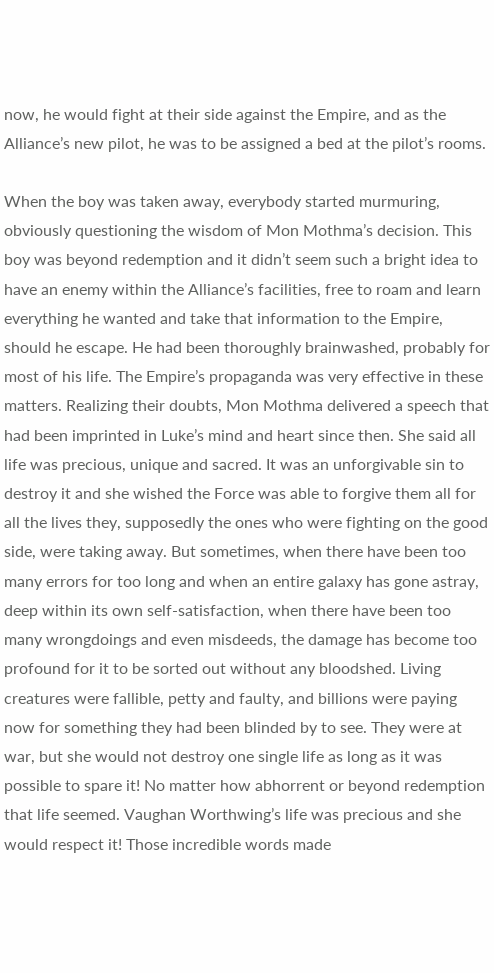now, he would fight at their side against the Empire, and as the Alliance’s new pilot, he was to be assigned a bed at the pilot’s rooms.

When the boy was taken away, everybody started murmuring, obviously questioning the wisdom of Mon Mothma’s decision. This boy was beyond redemption and it didn’t seem such a bright idea to have an enemy within the Alliance’s facilities, free to roam and learn everything he wanted and take that information to the Empire, should he escape. He had been thoroughly brainwashed, probably for most of his life. The Empire’s propaganda was very effective in these matters. Realizing their doubts, Mon Mothma delivered a speech that had been imprinted in Luke’s mind and heart since then. She said all life was precious, unique and sacred. It was an unforgivable sin to destroy it and she wished the Force was able to forgive them all for all the lives they, supposedly the ones who were fighting on the good side, were taking away. But sometimes, when there have been too many errors for too long and when an entire galaxy has gone astray, deep within its own self-satisfaction, when there have been too many wrongdoings and even misdeeds, the damage has become too profound for it to be sorted out without any bloodshed. Living creatures were fallible, petty and faulty, and billions were paying now for something they had been blinded by to see. They were at war, but she would not destroy one single life as long as it was possible to spare it! No matter how abhorrent or beyond redemption that life seemed. Vaughan Worthwing’s life was precious and she would respect it! Those incredible words made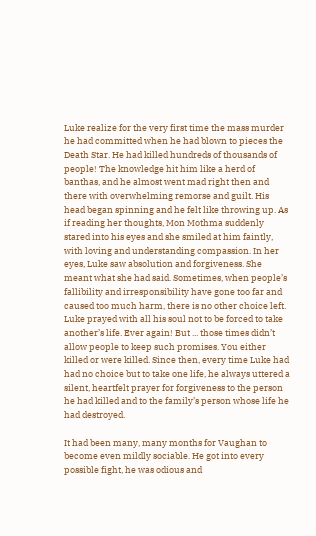Luke realize for the very first time the mass murder he had committed when he had blown to pieces the Death Star. He had killed hundreds of thousands of people! The knowledge hit him like a herd of banthas, and he almost went mad right then and there with overwhelming remorse and guilt. His head began spinning and he felt like throwing up. As if reading her thoughts, Mon Mothma suddenly stared into his eyes and she smiled at him faintly, with loving and understanding compassion. In her eyes, Luke saw absolution and forgiveness. She meant what she had said. Sometimes, when people’s fallibility and irresponsibility have gone too far and caused too much harm, there is no other choice left. Luke prayed with all his soul not to be forced to take another’s life. Ever again! But ... those times didn’t allow people to keep such promises. You either killed or were killed. Since then, every time Luke had had no choice but to take one life, he always uttered a silent, heartfelt prayer for forgiveness to the person he had killed and to the family’s person whose life he had destroyed.

It had been many, many months for Vaughan to become even mildly sociable. He got into every possible fight, he was odious and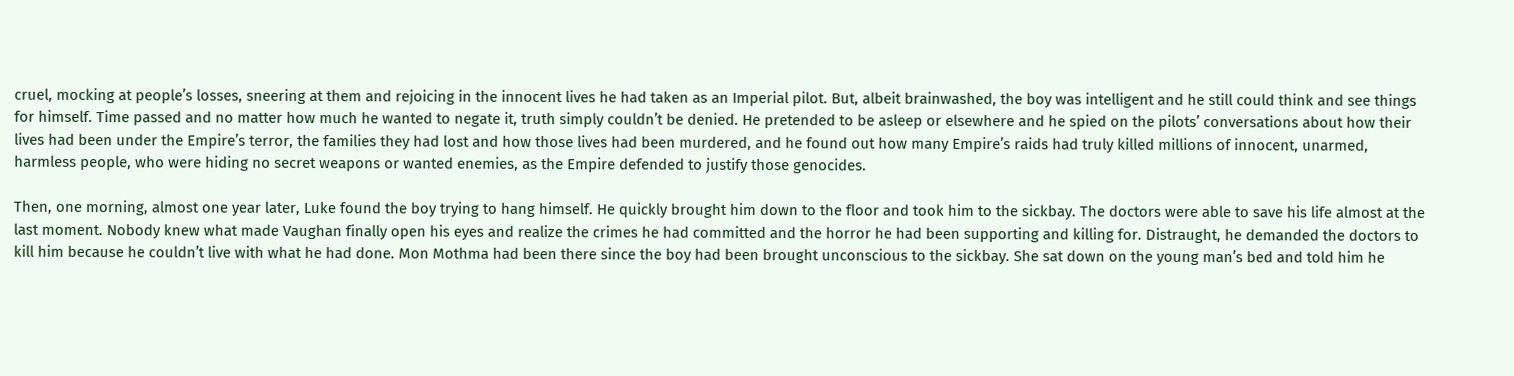cruel, mocking at people’s losses, sneering at them and rejoicing in the innocent lives he had taken as an Imperial pilot. But, albeit brainwashed, the boy was intelligent and he still could think and see things for himself. Time passed and no matter how much he wanted to negate it, truth simply couldn’t be denied. He pretended to be asleep or elsewhere and he spied on the pilots’ conversations about how their lives had been under the Empire’s terror, the families they had lost and how those lives had been murdered, and he found out how many Empire’s raids had truly killed millions of innocent, unarmed, harmless people, who were hiding no secret weapons or wanted enemies, as the Empire defended to justify those genocides.

Then, one morning, almost one year later, Luke found the boy trying to hang himself. He quickly brought him down to the floor and took him to the sickbay. The doctors were able to save his life almost at the last moment. Nobody knew what made Vaughan finally open his eyes and realize the crimes he had committed and the horror he had been supporting and killing for. Distraught, he demanded the doctors to kill him because he couldn’t live with what he had done. Mon Mothma had been there since the boy had been brought unconscious to the sickbay. She sat down on the young man’s bed and told him he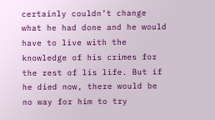certainly couldn’t change what he had done and he would have to live with the knowledge of his crimes for the rest of lis life. But if he died now, there would be no way for him to try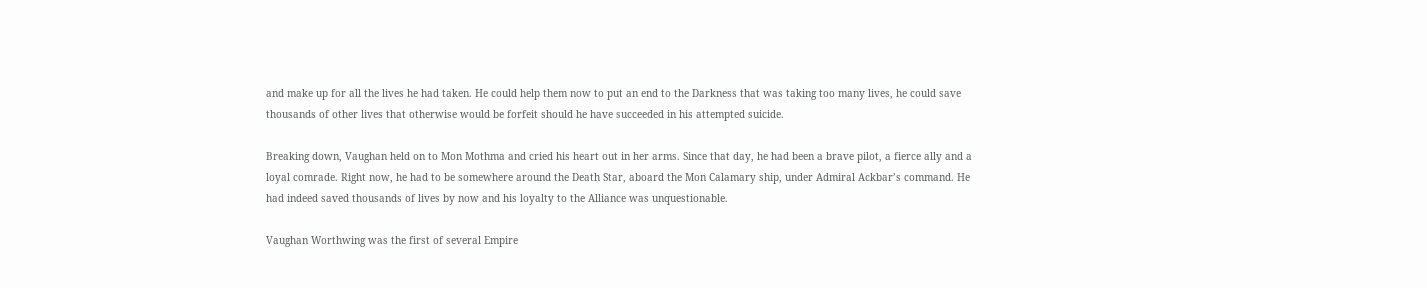and make up for all the lives he had taken. He could help them now to put an end to the Darkness that was taking too many lives, he could save thousands of other lives that otherwise would be forfeit should he have succeeded in his attempted suicide.

Breaking down, Vaughan held on to Mon Mothma and cried his heart out in her arms. Since that day, he had been a brave pilot, a fierce ally and a loyal comrade. Right now, he had to be somewhere around the Death Star, aboard the Mon Calamary ship, under Admiral Ackbar’s command. He had indeed saved thousands of lives by now and his loyalty to the Alliance was unquestionable.

Vaughan Worthwing was the first of several Empire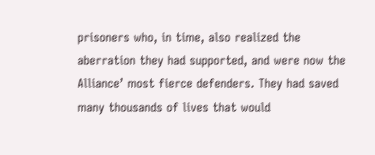prisoners who, in time, also realized the aberration they had supported, and were now the Alliance’ most fierce defenders. They had saved many thousands of lives that would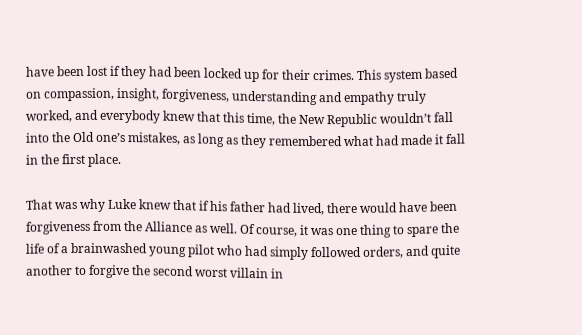have been lost if they had been locked up for their crimes. This system based on compassion, insight, forgiveness, understanding and empathy truly worked, and everybody knew that this time, the New Republic wouldn’t fall into the Old one’s mistakes, as long as they remembered what had made it fall in the first place.

That was why Luke knew that if his father had lived, there would have been forgiveness from the Alliance as well. Of course, it was one thing to spare the life of a brainwashed young pilot who had simply followed orders, and quite another to forgive the second worst villain in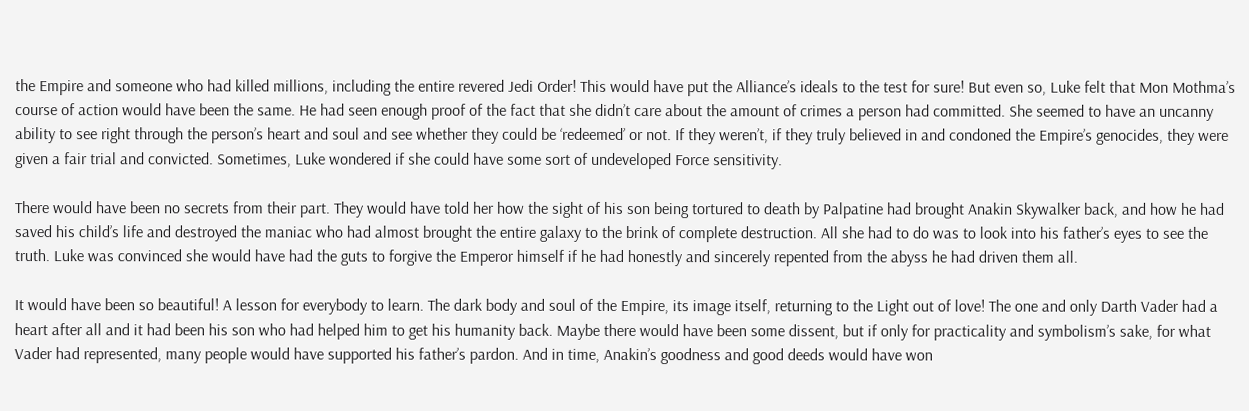the Empire and someone who had killed millions, including the entire revered Jedi Order! This would have put the Alliance’s ideals to the test for sure! But even so, Luke felt that Mon Mothma’s course of action would have been the same. He had seen enough proof of the fact that she didn’t care about the amount of crimes a person had committed. She seemed to have an uncanny ability to see right through the person’s heart and soul and see whether they could be ‘redeemed’ or not. If they weren’t, if they truly believed in and condoned the Empire’s genocides, they were given a fair trial and convicted. Sometimes, Luke wondered if she could have some sort of undeveloped Force sensitivity.

There would have been no secrets from their part. They would have told her how the sight of his son being tortured to death by Palpatine had brought Anakin Skywalker back, and how he had saved his child’s life and destroyed the maniac who had almost brought the entire galaxy to the brink of complete destruction. All she had to do was to look into his father’s eyes to see the truth. Luke was convinced she would have had the guts to forgive the Emperor himself if he had honestly and sincerely repented from the abyss he had driven them all.

It would have been so beautiful! A lesson for everybody to learn. The dark body and soul of the Empire, its image itself, returning to the Light out of love! The one and only Darth Vader had a heart after all and it had been his son who had helped him to get his humanity back. Maybe there would have been some dissent, but if only for practicality and symbolism’s sake, for what Vader had represented, many people would have supported his father’s pardon. And in time, Anakin’s goodness and good deeds would have won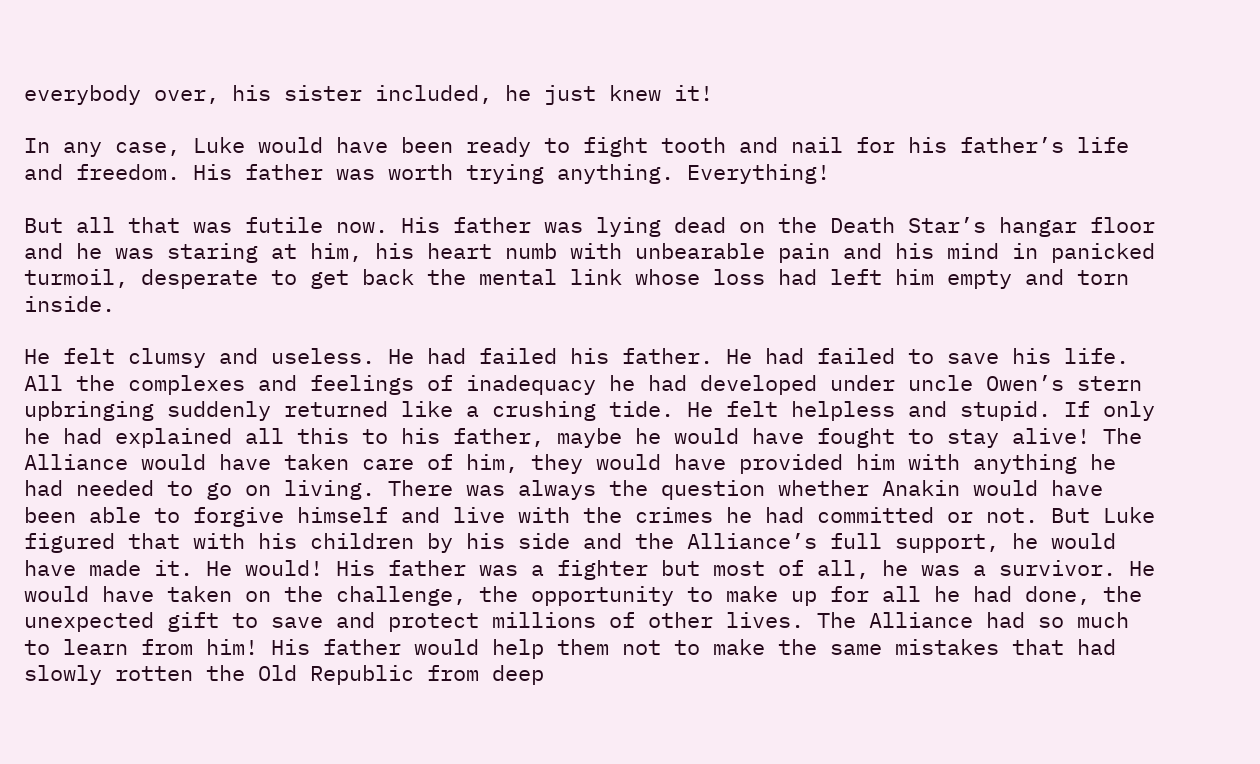everybody over, his sister included, he just knew it!

In any case, Luke would have been ready to fight tooth and nail for his father’s life and freedom. His father was worth trying anything. Everything!

But all that was futile now. His father was lying dead on the Death Star’s hangar floor and he was staring at him, his heart numb with unbearable pain and his mind in panicked turmoil, desperate to get back the mental link whose loss had left him empty and torn inside.

He felt clumsy and useless. He had failed his father. He had failed to save his life. All the complexes and feelings of inadequacy he had developed under uncle Owen’s stern upbringing suddenly returned like a crushing tide. He felt helpless and stupid. If only he had explained all this to his father, maybe he would have fought to stay alive! The Alliance would have taken care of him, they would have provided him with anything he had needed to go on living. There was always the question whether Anakin would have been able to forgive himself and live with the crimes he had committed or not. But Luke figured that with his children by his side and the Alliance’s full support, he would have made it. He would! His father was a fighter but most of all, he was a survivor. He would have taken on the challenge, the opportunity to make up for all he had done, the unexpected gift to save and protect millions of other lives. The Alliance had so much to learn from him! His father would help them not to make the same mistakes that had slowly rotten the Old Republic from deep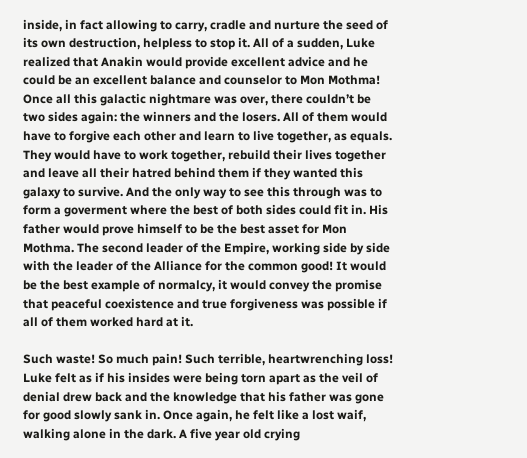inside, in fact allowing to carry, cradle and nurture the seed of its own destruction, helpless to stop it. All of a sudden, Luke realized that Anakin would provide excellent advice and he could be an excellent balance and counselor to Mon Mothma! Once all this galactic nightmare was over, there couldn’t be two sides again: the winners and the losers. All of them would have to forgive each other and learn to live together, as equals. They would have to work together, rebuild their lives together and leave all their hatred behind them if they wanted this galaxy to survive. And the only way to see this through was to form a goverment where the best of both sides could fit in. His father would prove himself to be the best asset for Mon Mothma. The second leader of the Empire, working side by side with the leader of the Alliance for the common good! It would be the best example of normalcy, it would convey the promise that peaceful coexistence and true forgiveness was possible if all of them worked hard at it.

Such waste! So much pain! Such terrible, heartwrenching loss! Luke felt as if his insides were being torn apart as the veil of denial drew back and the knowledge that his father was gone for good slowly sank in. Once again, he felt like a lost waif, walking alone in the dark. A five year old crying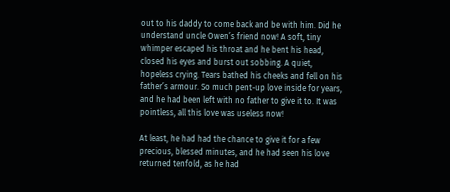out to his daddy to come back and be with him. Did he understand uncle Owen’s friend now! A soft, tiny whimper escaped his throat and he bent his head, closed his eyes and burst out sobbing. A quiet, hopeless crying. Tears bathed his cheeks and fell on his father’s armour. So much pent-up love inside for years, and he had been left with no father to give it to. It was pointless, all this love was useless now!

At least, he had had the chance to give it for a few precious, blessed minutes, and he had seen his love returned tenfold, as he had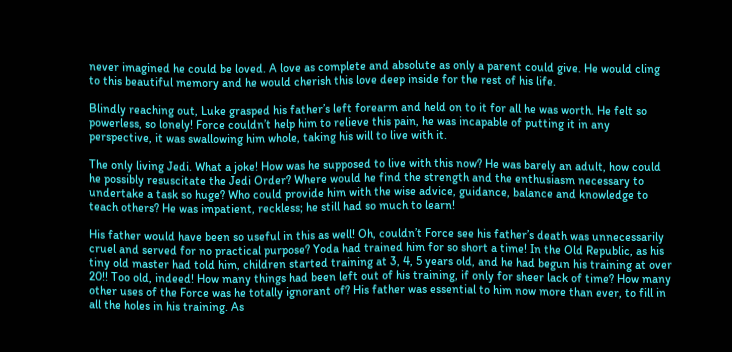never imagined he could be loved. A love as complete and absolute as only a parent could give. He would cling to this beautiful memory and he would cherish this love deep inside for the rest of his life.

Blindly reaching out, Luke grasped his father’s left forearm and held on to it for all he was worth. He felt so powerless, so lonely! Force couldn’t help him to relieve this pain, he was incapable of putting it in any perspective, it was swallowing him whole, taking his will to live with it.

The only living Jedi. What a joke! How was he supposed to live with this now? He was barely an adult, how could he possibly resuscitate the Jedi Order? Where would he find the strength and the enthusiasm necessary to undertake a task so huge? Who could provide him with the wise advice, guidance, balance and knowledge to teach others? He was impatient, reckless; he still had so much to learn!

His father would have been so useful in this as well! Oh, couldn’t Force see his father’s death was unnecessarily cruel and served for no practical purpose? Yoda had trained him for so short a time! In the Old Republic, as his tiny old master had told him, children started training at 3, 4, 5 years old, and he had begun his training at over 20!! Too old, indeed! How many things had been left out of his training, if only for sheer lack of time? How many other uses of the Force was he totally ignorant of? His father was essential to him now more than ever, to fill in all the holes in his training. As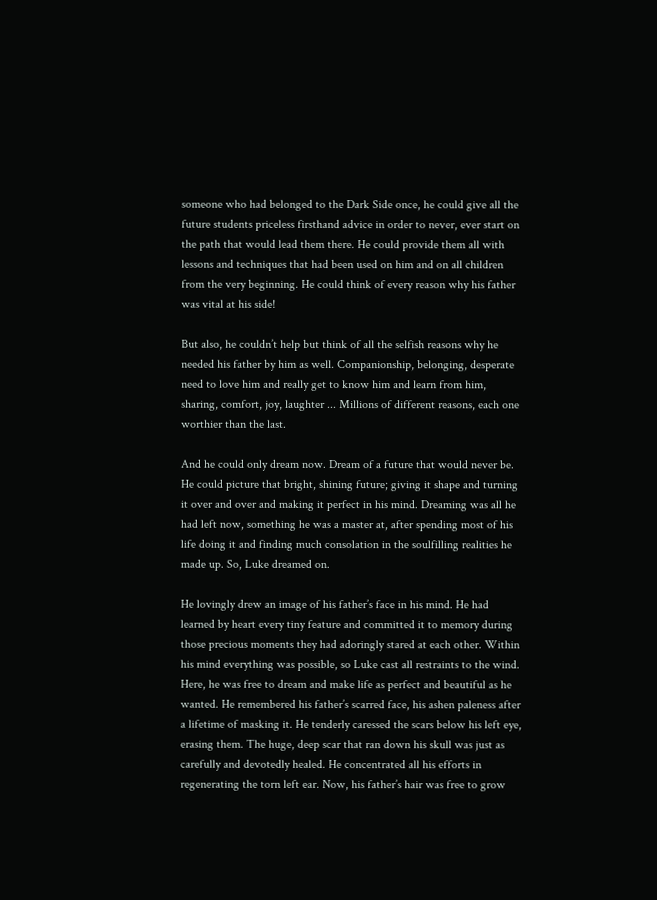someone who had belonged to the Dark Side once, he could give all the future students priceless firsthand advice in order to never, ever start on the path that would lead them there. He could provide them all with lessons and techniques that had been used on him and on all children from the very beginning. He could think of every reason why his father was vital at his side!

But also, he couldn’t help but think of all the selfish reasons why he needed his father by him as well. Companionship, belonging, desperate need to love him and really get to know him and learn from him, sharing, comfort, joy, laughter ... Millions of different reasons, each one worthier than the last.

And he could only dream now. Dream of a future that would never be. He could picture that bright, shining future; giving it shape and turning it over and over and making it perfect in his mind. Dreaming was all he had left now, something he was a master at, after spending most of his life doing it and finding much consolation in the soulfilling realities he made up. So, Luke dreamed on.

He lovingly drew an image of his father’s face in his mind. He had learned by heart every tiny feature and committed it to memory during those precious moments they had adoringly stared at each other. Within his mind everything was possible, so Luke cast all restraints to the wind. Here, he was free to dream and make life as perfect and beautiful as he wanted. He remembered his father’s scarred face, his ashen paleness after a lifetime of masking it. He tenderly caressed the scars below his left eye, erasing them. The huge, deep scar that ran down his skull was just as carefully and devotedly healed. He concentrated all his efforts in regenerating the torn left ear. Now, his father’s hair was free to grow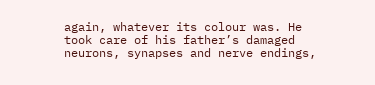again, whatever its colour was. He took care of his father’s damaged neurons, synapses and nerve endings,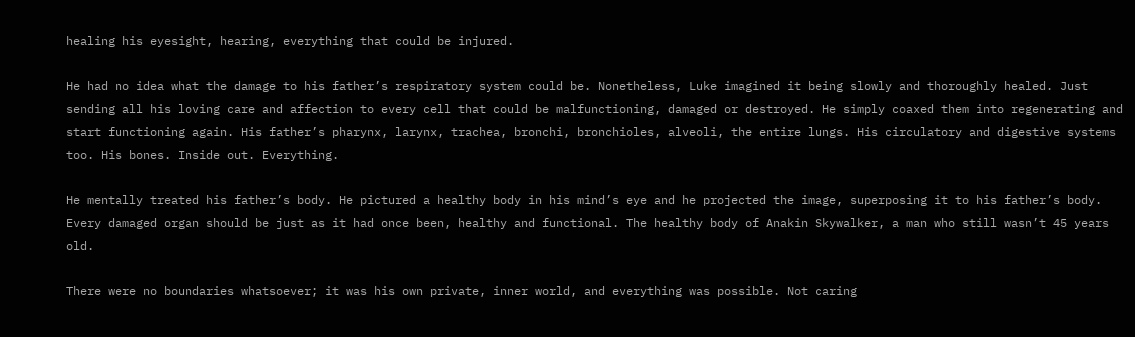healing his eyesight, hearing, everything that could be injured.

He had no idea what the damage to his father’s respiratory system could be. Nonetheless, Luke imagined it being slowly and thoroughly healed. Just sending all his loving care and affection to every cell that could be malfunctioning, damaged or destroyed. He simply coaxed them into regenerating and start functioning again. His father’s pharynx, larynx, trachea, bronchi, bronchioles, alveoli, the entire lungs. His circulatory and digestive systems too. His bones. Inside out. Everything.

He mentally treated his father’s body. He pictured a healthy body in his mind’s eye and he projected the image, superposing it to his father’s body. Every damaged organ should be just as it had once been, healthy and functional. The healthy body of Anakin Skywalker, a man who still wasn’t 45 years old.

There were no boundaries whatsoever; it was his own private, inner world, and everything was possible. Not caring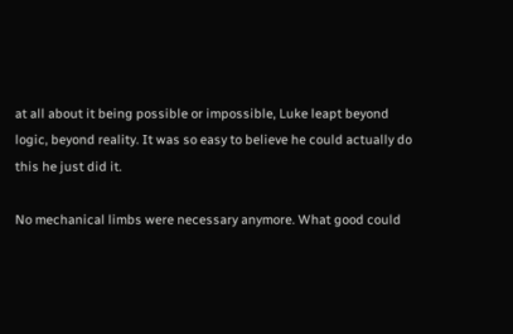at all about it being possible or impossible, Luke leapt beyond logic, beyond reality. It was so easy to believe he could actually do this he just did it.

No mechanical limbs were necessary anymore. What good could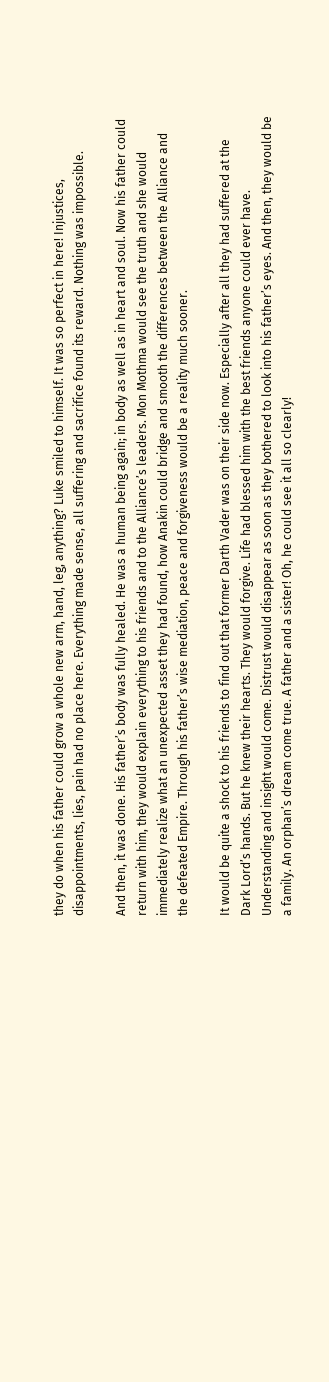they do when his father could grow a whole new arm, hand, leg, anything? Luke smiled to himself. It was so perfect in here! Injustices, disappointments, lies, pain had no place here. Everything made sense, all suffering and sacrifice found its reward. Nothing was impossible.

And then, it was done. His father’s body was fully healed. He was a human being again; in body as well as in heart and soul. Now his father could return with him, they would explain everything to his friends and to the Alliance’s leaders. Mon Mothma would see the truth and she would immediately realize what an unexpected asset they had found, how Anakin could bridge and smooth the differences between the Alliance and the defeated Empire. Through his father’s wise mediation, peace and forgiveness would be a reality much sooner.

It would be quite a shock to his friends to find out that former Darth Vader was on their side now. Especially after all they had suffered at the Dark Lord’s hands. But he knew their hearts. They would forgive. Life had blessed him with the best friends anyone could ever have. Understanding and insight would come. Distrust would disappear as soon as they bothered to look into his father’s eyes. And then, they would be a family. An orphan’s dream come true. A father and a sister! Oh, he could see it all so clearly!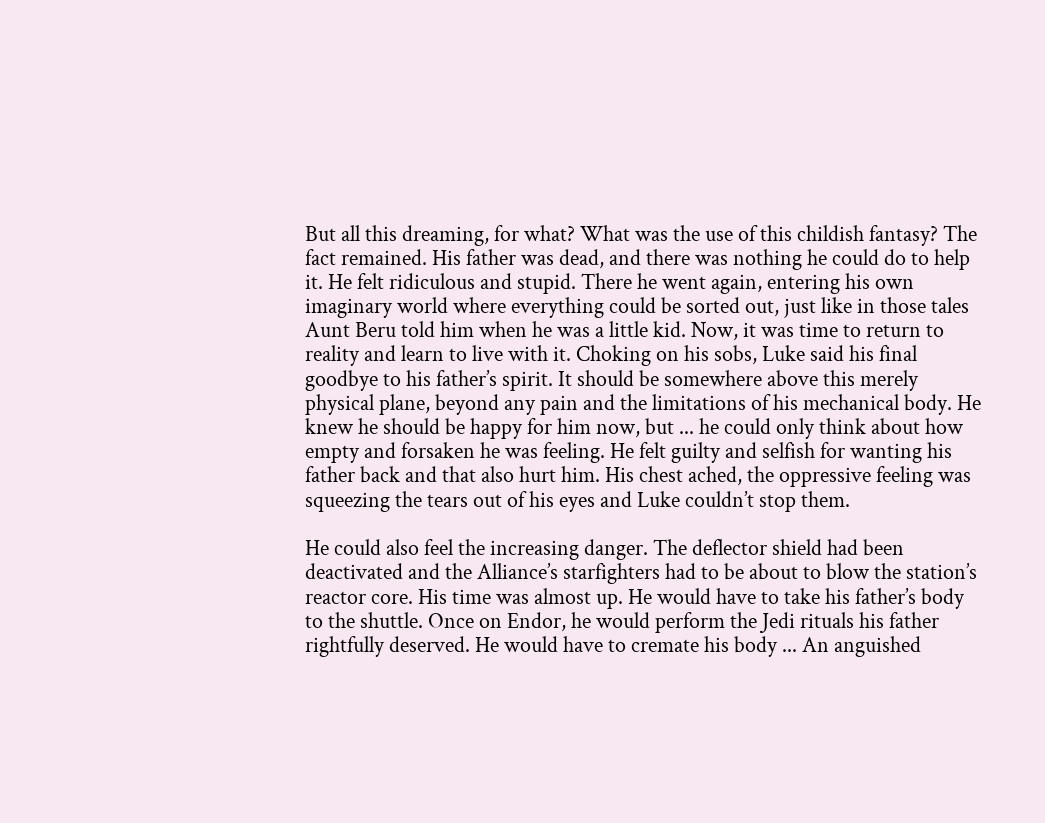But all this dreaming, for what? What was the use of this childish fantasy? The fact remained. His father was dead, and there was nothing he could do to help it. He felt ridiculous and stupid. There he went again, entering his own imaginary world where everything could be sorted out, just like in those tales Aunt Beru told him when he was a little kid. Now, it was time to return to reality and learn to live with it. Choking on his sobs, Luke said his final goodbye to his father’s spirit. It should be somewhere above this merely physical plane, beyond any pain and the limitations of his mechanical body. He knew he should be happy for him now, but ... he could only think about how empty and forsaken he was feeling. He felt guilty and selfish for wanting his father back and that also hurt him. His chest ached, the oppressive feeling was squeezing the tears out of his eyes and Luke couldn’t stop them.

He could also feel the increasing danger. The deflector shield had been deactivated and the Alliance’s starfighters had to be about to blow the station’s reactor core. His time was almost up. He would have to take his father’s body to the shuttle. Once on Endor, he would perform the Jedi rituals his father rightfully deserved. He would have to cremate his body ... An anguished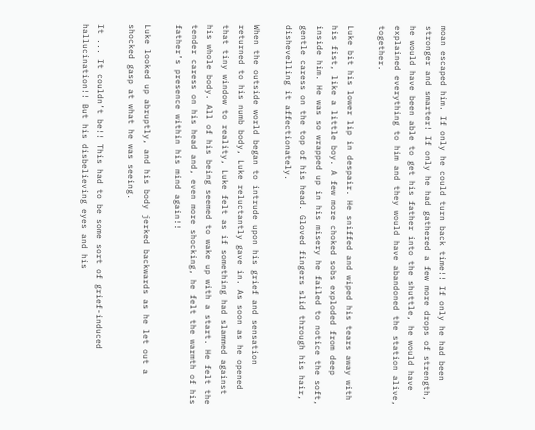moan escaped him. If only he could turn back time!! If only he had been stronger and smarter! If only he had gathered a few more drops of strength, he would have been able to get his father into the shuttle, he would have explained everything to him and they would have abandoned the station alive, together.

Luke bit his lower lip in despair. He sniffed and wiped his tears away with his fist, like a little boy. A few more choked sobs exploded from deep inside him. He was so wrapped up in his misery he failed to notice the soft, gentle caress on the top of his head. Gloved fingers slid through his hair, dishevelling it affectionately.

When the outside world began to intrude upon his grief and sensation returned to his numb body, Luke reluctantly gave in. As soon as he opened that tiny window to reality, Luke felt as if something had slammed against his whole body. All of his being seemed to wake up with a start. He felt the tender caress on his head and, even more shocking, he felt the warmth of his father’s presence within his mind again!!

Luke looked up abruptly, and his body jerked backwards as he let out a shocked gasp at what he was seeing.

It ... It couldn’t be!! This had to be some sort of grief-induced hallucination!! But his disbelieving eyes and his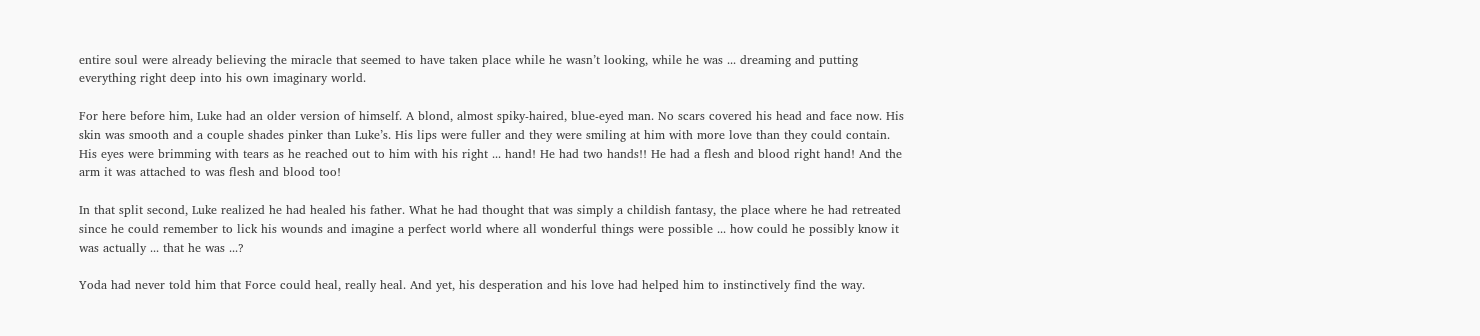entire soul were already believing the miracle that seemed to have taken place while he wasn’t looking, while he was ... dreaming and putting everything right deep into his own imaginary world.

For here before him, Luke had an older version of himself. A blond, almost spiky-haired, blue-eyed man. No scars covered his head and face now. His skin was smooth and a couple shades pinker than Luke’s. His lips were fuller and they were smiling at him with more love than they could contain. His eyes were brimming with tears as he reached out to him with his right ... hand! He had two hands!! He had a flesh and blood right hand! And the arm it was attached to was flesh and blood too!

In that split second, Luke realized he had healed his father. What he had thought that was simply a childish fantasy, the place where he had retreated since he could remember to lick his wounds and imagine a perfect world where all wonderful things were possible ... how could he possibly know it was actually ... that he was ...?

Yoda had never told him that Force could heal, really heal. And yet, his desperation and his love had helped him to instinctively find the way.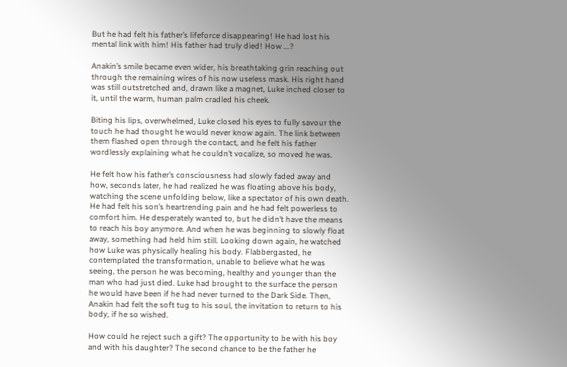But he had felt his father’s lifeforce disappearing! He had lost his mental link with him! His father had truly died! How ...?

Anakin’s smile became even wider, his breathtaking grin reaching out through the remaining wires of his now useless mask. His right hand was still outstretched and, drawn like a magnet, Luke inched closer to it, until the warm, human palm cradled his cheek.

Biting his lips, overwhelmed, Luke closed his eyes to fully savour the touch he had thought he would never know again. The link between them flashed open through the contact, and he felt his father wordlessly explaining what he couldn’t vocalize, so moved he was.

He felt how his father’s consciousness had slowly faded away and how, seconds later, he had realized he was floating above his body, watching the scene unfolding below, like a spectator of his own death. He had felt his son’s heartrending pain and he had felt powerless to comfort him. He desperately wanted to, but he didn’t have the means to reach his boy anymore. And when he was beginning to slowly float away, something had held him still. Looking down again, he watched how Luke was physically healing his body. Flabbergasted, he contemplated the transformation, unable to believe what he was seeing, the person he was becoming, healthy and younger than the man who had just died. Luke had brought to the surface the person he would have been if he had never turned to the Dark Side. Then, Anakin had felt the soft tug to his soul, the invitation to return to his body, if he so wished.

How could he reject such a gift? The opportunity to be with his boy and with his daughter? The second chance to be the father he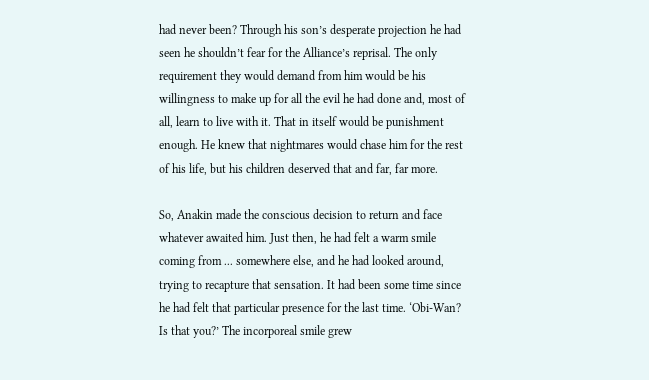had never been? Through his son’s desperate projection he had seen he shouldn’t fear for the Alliance’s reprisal. The only requirement they would demand from him would be his willingness to make up for all the evil he had done and, most of all, learn to live with it. That in itself would be punishment enough. He knew that nightmares would chase him for the rest of his life, but his children deserved that and far, far more.

So, Anakin made the conscious decision to return and face whatever awaited him. Just then, he had felt a warm smile coming from ... somewhere else, and he had looked around, trying to recapture that sensation. It had been some time since he had felt that particular presence for the last time. ‘Obi-Wan? Is that you?’ The incorporeal smile grew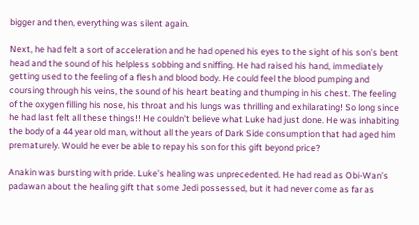bigger and then, everything was silent again.

Next, he had felt a sort of acceleration and he had opened his eyes to the sight of his son’s bent head and the sound of his helpless sobbing and sniffing. He had raised his hand, immediately getting used to the feeling of a flesh and blood body. He could feel the blood pumping and coursing through his veins, the sound of his heart beating and thumping in his chest. The feeling of the oxygen filling his nose, his throat and his lungs was thrilling and exhilarating! So long since he had last felt all these things!! He couldn’t believe what Luke had just done. He was inhabiting the body of a 44 year old man, without all the years of Dark Side consumption that had aged him prematurely. Would he ever be able to repay his son for this gift beyond price?

Anakin was bursting with pride. Luke’s healing was unprecedented. He had read as Obi-Wan’s padawan about the healing gift that some Jedi possessed, but it had never come as far as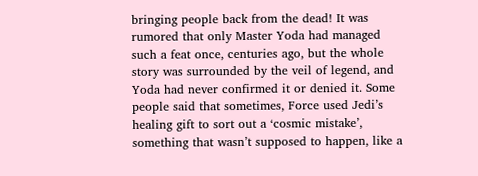bringing people back from the dead! It was rumored that only Master Yoda had managed such a feat once, centuries ago, but the whole story was surrounded by the veil of legend, and Yoda had never confirmed it or denied it. Some people said that sometimes, Force used Jedi’s healing gift to sort out a ‘cosmic mistake’, something that wasn’t supposed to happen, like a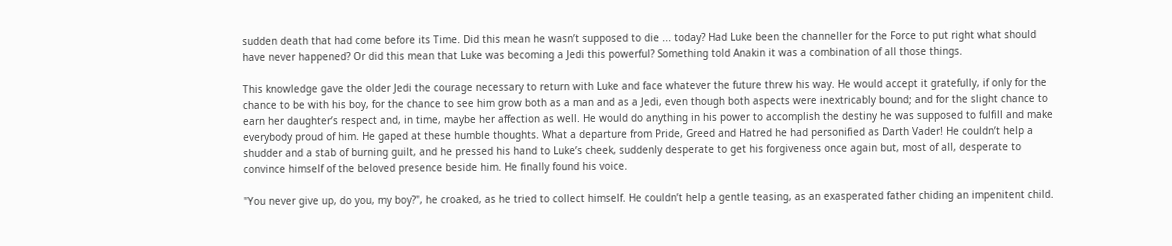sudden death that had come before its Time. Did this mean he wasn’t supposed to die ... today? Had Luke been the channeller for the Force to put right what should have never happened? Or did this mean that Luke was becoming a Jedi this powerful? Something told Anakin it was a combination of all those things.

This knowledge gave the older Jedi the courage necessary to return with Luke and face whatever the future threw his way. He would accept it gratefully, if only for the chance to be with his boy, for the chance to see him grow both as a man and as a Jedi, even though both aspects were inextricably bound; and for the slight chance to earn her daughter’s respect and, in time, maybe her affection as well. He would do anything in his power to accomplish the destiny he was supposed to fulfill and make everybody proud of him. He gaped at these humble thoughts. What a departure from Pride, Greed and Hatred he had personified as Darth Vader! He couldn’t help a shudder and a stab of burning guilt, and he pressed his hand to Luke’s cheek, suddenly desperate to get his forgiveness once again but, most of all, desperate to convince himself of the beloved presence beside him. He finally found his voice.

"You never give up, do you, my boy?", he croaked, as he tried to collect himself. He couldn’t help a gentle teasing, as an exasperated father chiding an impenitent child.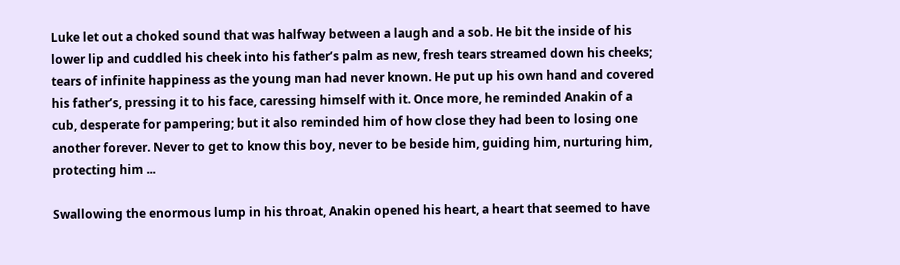Luke let out a choked sound that was halfway between a laugh and a sob. He bit the inside of his lower lip and cuddled his cheek into his father’s palm as new, fresh tears streamed down his cheeks; tears of infinite happiness as the young man had never known. He put up his own hand and covered his father’s, pressing it to his face, caressing himself with it. Once more, he reminded Anakin of a cub, desperate for pampering; but it also reminded him of how close they had been to losing one another forever. Never to get to know this boy, never to be beside him, guiding him, nurturing him, protecting him ...

Swallowing the enormous lump in his throat, Anakin opened his heart, a heart that seemed to have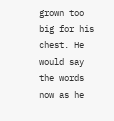grown too big for his chest. He would say the words now as he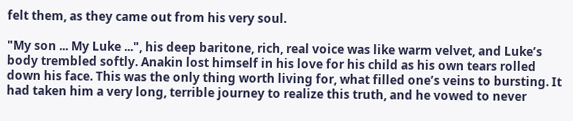felt them, as they came out from his very soul.

"My son ... My Luke ...", his deep baritone, rich, real voice was like warm velvet, and Luke’s body trembled softly. Anakin lost himself in his love for his child as his own tears rolled down his face. This was the only thing worth living for, what filled one’s veins to bursting. It had taken him a very long, terrible journey to realize this truth, and he vowed to never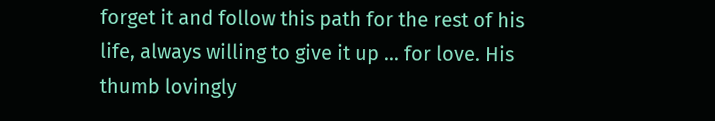forget it and follow this path for the rest of his life, always willing to give it up ... for love. His thumb lovingly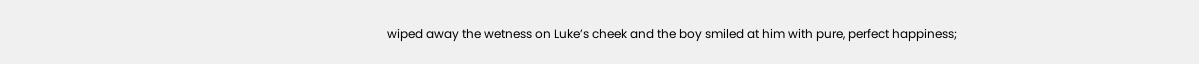wiped away the wetness on Luke’s cheek and the boy smiled at him with pure, perfect happiness;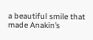a beautiful smile that made Anakin’s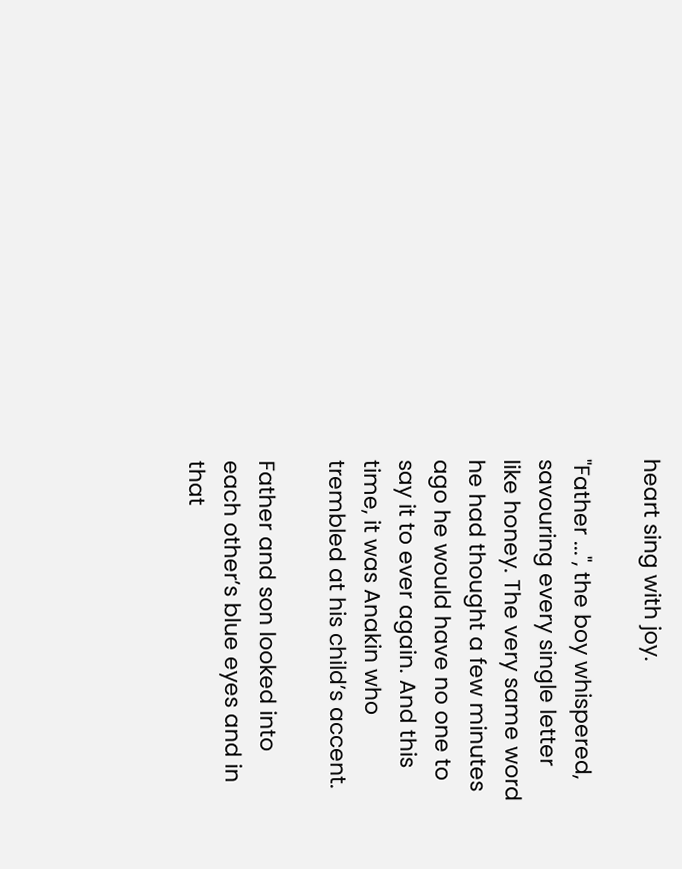heart sing with joy.

"Father ...", the boy whispered, savouring every single letter like honey. The very same word he had thought a few minutes ago he would have no one to say it to ever again. And this time, it was Anakin who trembled at his child’s accent.

Father and son looked into each other’s blue eyes and in that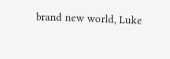brand new world, Luke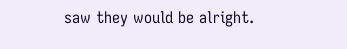saw they would be alright.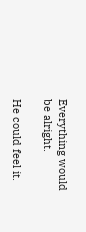Everything would be alright.

He could feel it.